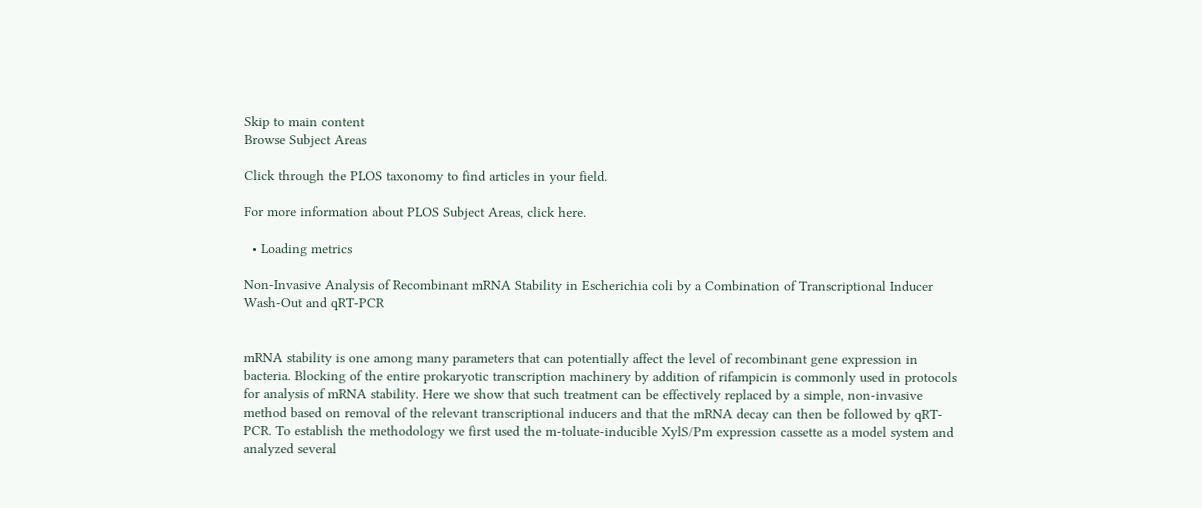Skip to main content
Browse Subject Areas

Click through the PLOS taxonomy to find articles in your field.

For more information about PLOS Subject Areas, click here.

  • Loading metrics

Non-Invasive Analysis of Recombinant mRNA Stability in Escherichia coli by a Combination of Transcriptional Inducer Wash-Out and qRT-PCR


mRNA stability is one among many parameters that can potentially affect the level of recombinant gene expression in bacteria. Blocking of the entire prokaryotic transcription machinery by addition of rifampicin is commonly used in protocols for analysis of mRNA stability. Here we show that such treatment can be effectively replaced by a simple, non-invasive method based on removal of the relevant transcriptional inducers and that the mRNA decay can then be followed by qRT-PCR. To establish the methodology we first used the m-toluate-inducible XylS/Pm expression cassette as a model system and analyzed several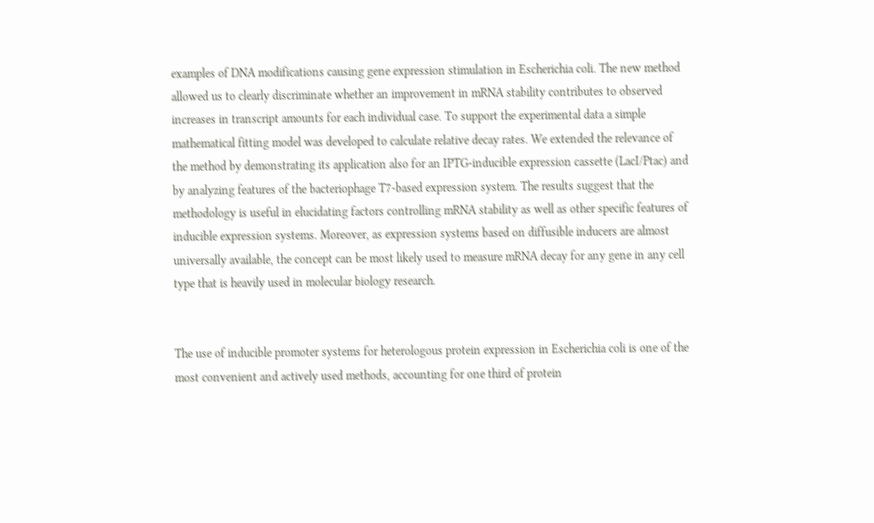examples of DNA modifications causing gene expression stimulation in Escherichia coli. The new method allowed us to clearly discriminate whether an improvement in mRNA stability contributes to observed increases in transcript amounts for each individual case. To support the experimental data a simple mathematical fitting model was developed to calculate relative decay rates. We extended the relevance of the method by demonstrating its application also for an IPTG-inducible expression cassette (LacI/Ptac) and by analyzing features of the bacteriophage T7-based expression system. The results suggest that the methodology is useful in elucidating factors controlling mRNA stability as well as other specific features of inducible expression systems. Moreover, as expression systems based on diffusible inducers are almost universally available, the concept can be most likely used to measure mRNA decay for any gene in any cell type that is heavily used in molecular biology research.


The use of inducible promoter systems for heterologous protein expression in Escherichia coli is one of the most convenient and actively used methods, accounting for one third of protein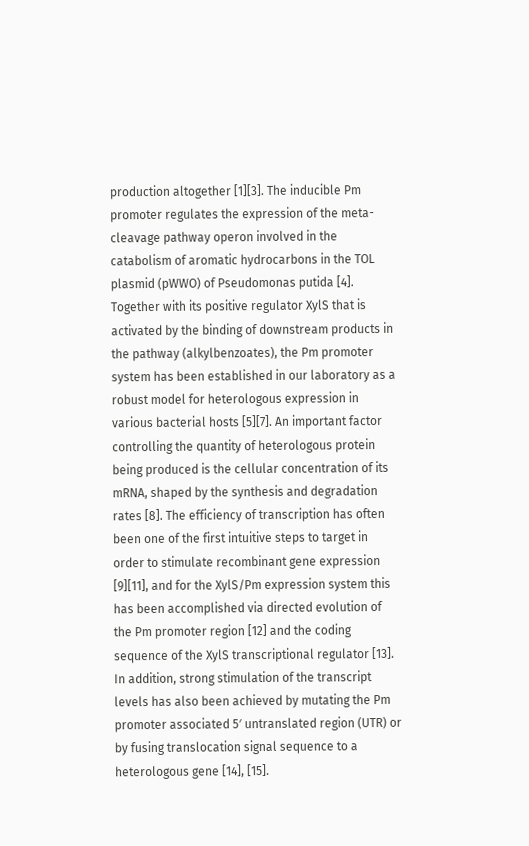production altogether [1][3]. The inducible Pm promoter regulates the expression of the meta-cleavage pathway operon involved in the catabolism of aromatic hydrocarbons in the TOL plasmid (pWWO) of Pseudomonas putida [4]. Together with its positive regulator XylS that is activated by the binding of downstream products in the pathway (alkylbenzoates), the Pm promoter system has been established in our laboratory as a robust model for heterologous expression in various bacterial hosts [5][7]. An important factor controlling the quantity of heterologous protein being produced is the cellular concentration of its mRNA, shaped by the synthesis and degradation rates [8]. The efficiency of transcription has often been one of the first intuitive steps to target in order to stimulate recombinant gene expression [9][11], and for the XylS/Pm expression system this has been accomplished via directed evolution of the Pm promoter region [12] and the coding sequence of the XylS transcriptional regulator [13]. In addition, strong stimulation of the transcript levels has also been achieved by mutating the Pm promoter associated 5′ untranslated region (UTR) or by fusing translocation signal sequence to a heterologous gene [14], [15].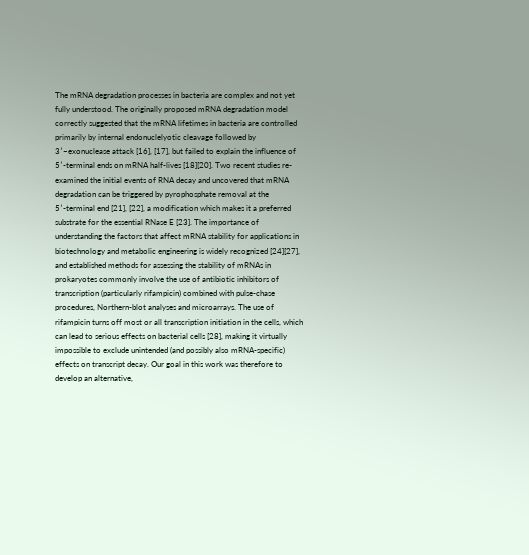The mRNA degradation processes in bacteria are complex and not yet fully understood. The originally proposed mRNA degradation model correctly suggested that the mRNA lifetimes in bacteria are controlled primarily by internal endonuclelyotic cleavage followed by 3′–exonuclease attack [16], [17], but failed to explain the influence of 5′-terminal ends on mRNA half-lives [18][20]. Two recent studies re-examined the initial events of RNA decay and uncovered that mRNA degradation can be triggered by pyrophosphate removal at the 5′-terminal end [21], [22], a modification which makes it a preferred substrate for the essential RNase E [23]. The importance of understanding the factors that affect mRNA stability for applications in biotechnology and metabolic engineering is widely recognized [24][27], and established methods for assessing the stability of mRNAs in prokaryotes commonly involve the use of antibiotic inhibitors of transcription (particularly rifampicin) combined with pulse-chase procedures, Northern-blot analyses and microarrays. The use of rifampicin turns off most or all transcription initiation in the cells, which can lead to serious effects on bacterial cells [28], making it virtually impossible to exclude unintended (and possibly also mRNA-specific) effects on transcript decay. Our goal in this work was therefore to develop an alternative,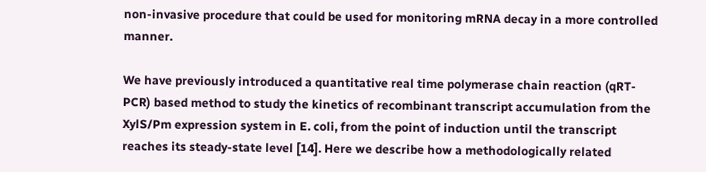non-invasive procedure that could be used for monitoring mRNA decay in a more controlled manner.

We have previously introduced a quantitative real time polymerase chain reaction (qRT-PCR) based method to study the kinetics of recombinant transcript accumulation from the XylS/Pm expression system in E. coli, from the point of induction until the transcript reaches its steady-state level [14]. Here we describe how a methodologically related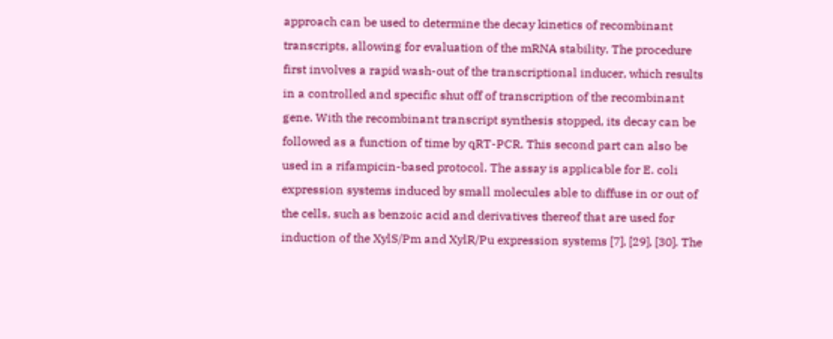approach can be used to determine the decay kinetics of recombinant transcripts, allowing for evaluation of the mRNA stability. The procedure first involves a rapid wash-out of the transcriptional inducer, which results in a controlled and specific shut off of transcription of the recombinant gene. With the recombinant transcript synthesis stopped, its decay can be followed as a function of time by qRT-PCR. This second part can also be used in a rifampicin-based protocol. The assay is applicable for E. coli expression systems induced by small molecules able to diffuse in or out of the cells, such as benzoic acid and derivatives thereof that are used for induction of the XylS/Pm and XylR/Pu expression systems [7], [29], [30]. The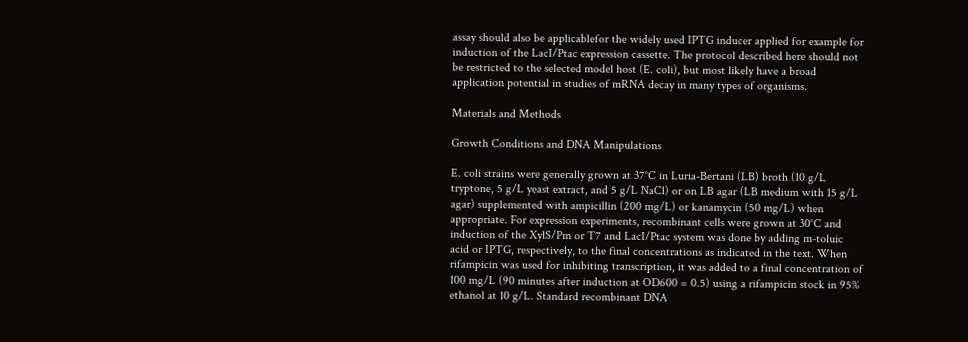assay should also be applicablefor the widely used IPTG inducer applied for example for induction of the LacI/Ptac expression cassette. The protocol described here should not be restricted to the selected model host (E. coli), but most likely have a broad application potential in studies of mRNA decay in many types of organisms.

Materials and Methods

Growth Conditions and DNA Manipulations

E. coli strains were generally grown at 37°C in Luria-Bertani (LB) broth (10 g/L tryptone, 5 g/L yeast extract, and 5 g/L NaCl) or on LB agar (LB medium with 15 g/L agar) supplemented with ampicillin (200 mg/L) or kanamycin (50 mg/L) when appropriate. For expression experiments, recombinant cells were grown at 30°C and induction of the XylS/Pm or T7 and LacI/Ptac system was done by adding m-toluic acid or IPTG, respectively, to the final concentrations as indicated in the text. When rifampicin was used for inhibiting transcription, it was added to a final concentration of 100 mg/L (90 minutes after induction at OD600 = 0.5) using a rifampicin stock in 95% ethanol at 10 g/L. Standard recombinant DNA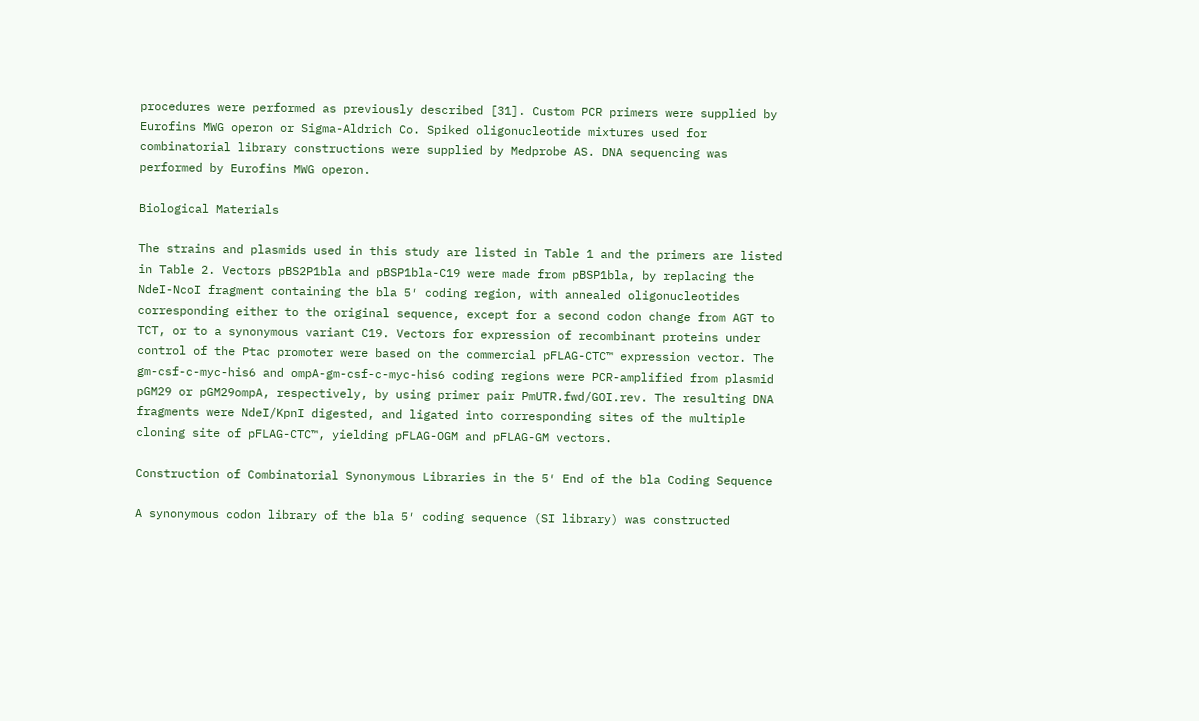procedures were performed as previously described [31]. Custom PCR primers were supplied by Eurofins MWG operon or Sigma-Aldrich Co. Spiked oligonucleotide mixtures used for combinatorial library constructions were supplied by Medprobe AS. DNA sequencing was performed by Eurofins MWG operon.

Biological Materials

The strains and plasmids used in this study are listed in Table 1 and the primers are listed in Table 2. Vectors pBS2P1bla and pBSP1bla-C19 were made from pBSP1bla, by replacing the NdeI-NcoI fragment containing the bla 5′ coding region, with annealed oligonucleotides corresponding either to the original sequence, except for a second codon change from AGT to TCT, or to a synonymous variant C19. Vectors for expression of recombinant proteins under control of the Ptac promoter were based on the commercial pFLAG-CTC™ expression vector. The gm-csf-c-myc-his6 and ompA-gm-csf-c-myc-his6 coding regions were PCR-amplified from plasmid pGM29 or pGM29ompA, respectively, by using primer pair PmUTR.fwd/GOI.rev. The resulting DNA fragments were NdeI/KpnI digested, and ligated into corresponding sites of the multiple cloning site of pFLAG-CTC™, yielding pFLAG-OGM and pFLAG-GM vectors.

Construction of Combinatorial Synonymous Libraries in the 5′ End of the bla Coding Sequence

A synonymous codon library of the bla 5′ coding sequence (SI library) was constructed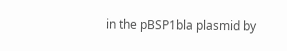in the pBSP1bla plasmid by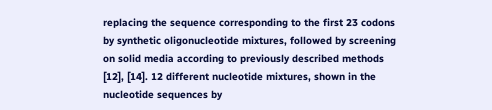replacing the sequence corresponding to the first 23 codons by synthetic oligonucleotide mixtures, followed by screening on solid media according to previously described methods [12], [14]. 12 different nucleotide mixtures, shown in the nucleotide sequences by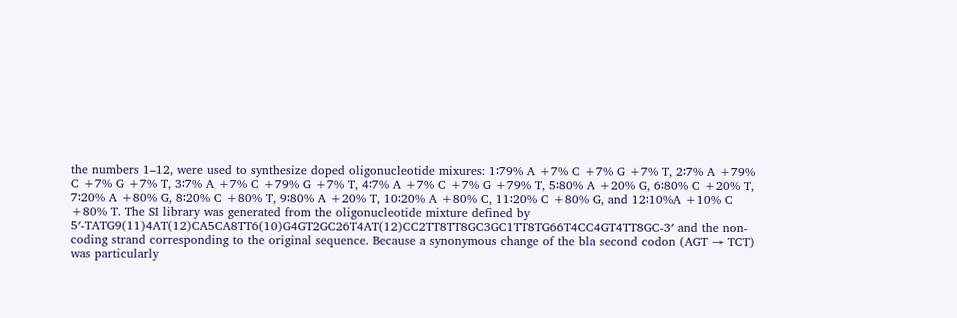the numbers 1–12, were used to synthesize doped oligonucleotide mixures: 1∶79% A +7% C +7% G +7% T, 2∶7% A +79% C +7% G +7% T, 3∶7% A +7% C +79% G +7% T, 4∶7% A +7% C +7% G +79% T, 5∶80% A +20% G, 6∶80% C +20% T, 7∶20% A +80% G, 8∶20% C +80% T, 9∶80% A +20% T, 10∶20% A +80% C, 11∶20% C +80% G, and 12∶10%A +10% C +80% T. The SI library was generated from the oligonucleotide mixture defined by 5′-TATG9(11)4AT(12)CA5CA8TT6(10)G4GT2GC26T4AT(12)CC2TT8TT8GC3GC1TT8TG66T4CC4GT4TT8GC-3′ and the non-coding strand corresponding to the original sequence. Because a synonymous change of the bla second codon (AGT → TCT) was particularly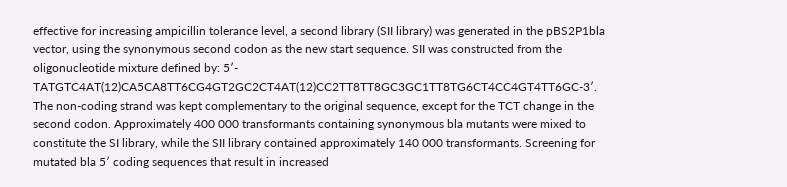effective for increasing ampicillin tolerance level, a second library (SII library) was generated in the pBS2P1bla vector, using the synonymous second codon as the new start sequence. SII was constructed from the oligonucleotide mixture defined by: 5′- TATGTC4AT(12)CA5CA8TT6CG4GT2GC2CT4AT(12)CC2TT8TT8GC3GC1TT8TG6CT4CC4GT4TT6GC-3′. The non-coding strand was kept complementary to the original sequence, except for the TCT change in the second codon. Approximately 400 000 transformants containing synonymous bla mutants were mixed to constitute the SI library, while the SII library contained approximately 140 000 transformants. Screening for mutated bla 5′ coding sequences that result in increased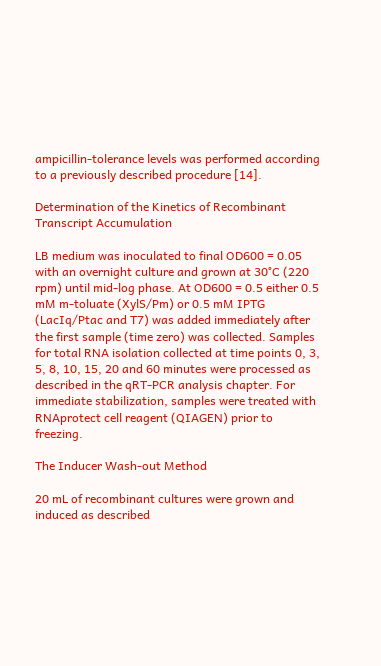ampicillin-tolerance levels was performed according to a previously described procedure [14].

Determination of the Kinetics of Recombinant Transcript Accumulation

LB medium was inoculated to final OD600 = 0.05 with an overnight culture and grown at 30°C (220 rpm) until mid-log phase. At OD600 = 0.5 either 0.5 mM m-toluate (XylS/Pm) or 0.5 mM IPTG (LacIq/Ptac and T7) was added immediately after the first sample (time zero) was collected. Samples for total RNA isolation collected at time points 0, 3, 5, 8, 10, 15, 20 and 60 minutes were processed as described in the qRT-PCR analysis chapter. For immediate stabilization, samples were treated with RNAprotect cell reagent (QIAGEN) prior to freezing.

The Inducer Wash-out Method

20 mL of recombinant cultures were grown and induced as described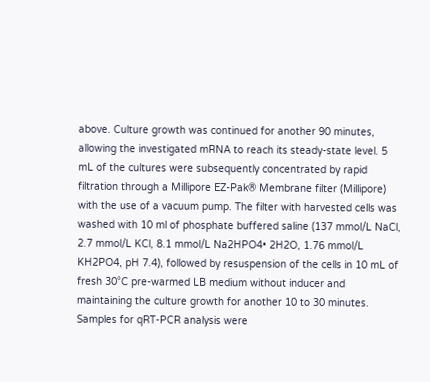above. Culture growth was continued for another 90 minutes, allowing the investigated mRNA to reach its steady-state level. 5 mL of the cultures were subsequently concentrated by rapid filtration through a Millipore EZ-Pak® Membrane filter (Millipore) with the use of a vacuum pump. The filter with harvested cells was washed with 10 ml of phosphate buffered saline (137 mmol/L NaCl, 2.7 mmol/L KCl, 8.1 mmol/L Na2HPO4• 2H2O, 1.76 mmol/L KH2PO4, pH 7.4), followed by resuspension of the cells in 10 mL of fresh 30°C pre-warmed LB medium without inducer and maintaining the culture growth for another 10 to 30 minutes. Samples for qRT-PCR analysis were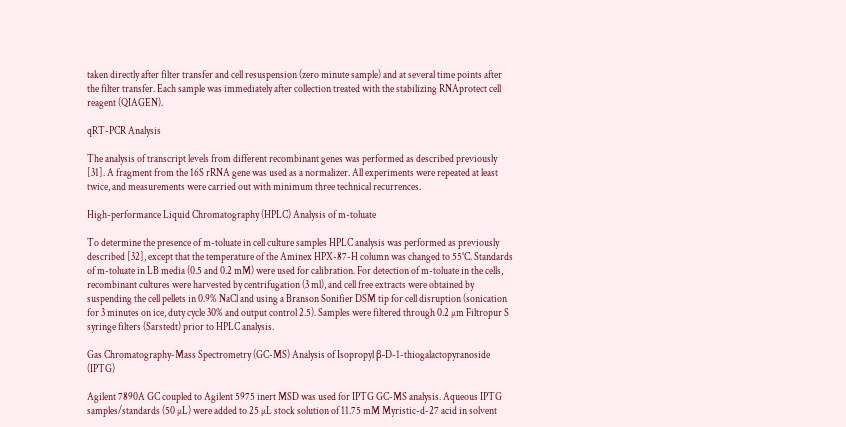taken directly after filter transfer and cell resuspension (zero minute sample) and at several time points after the filter transfer. Each sample was immediately after collection treated with the stabilizing RNAprotect cell reagent (QIAGEN).

qRT-PCR Analysis

The analysis of transcript levels from different recombinant genes was performed as described previously [31]. A fragment from the 16S rRNA gene was used as a normalizer. All experiments were repeated at least twice, and measurements were carried out with minimum three technical recurrences.

High-performance Liquid Chromatography (HPLC) Analysis of m-toluate

To determine the presence of m-toluate in cell culture samples HPLC analysis was performed as previously described [32], except that the temperature of the Aminex HPX-87-H column was changed to 55°C. Standards of m-toluate in LB media (0.5 and 0.2 mM) were used for calibration. For detection of m-toluate in the cells, recombinant cultures were harvested by centrifugation (3 ml), and cell free extracts were obtained by suspending the cell pellets in 0.9% NaCl and using a Branson Sonifier DSM tip for cell disruption (sonication for 3 minutes on ice, duty cycle 30% and output control 2.5). Samples were filtered through 0.2 µm Filtropur S syringe filters (Sarstedt) prior to HPLC analysis.

Gas Chromatography-Mass Spectrometry (GC-MS) Analysis of Isopropyl β-D-1-thiogalactopyranoside (IPTG)

Agilent 7890A GC coupled to Agilent 5975 inert MSD was used for IPTG GC-MS analysis. Aqueous IPTG samples/standards (50 µL) were added to 25 µL stock solution of 11.75 mM Myristic-d-27 acid in solvent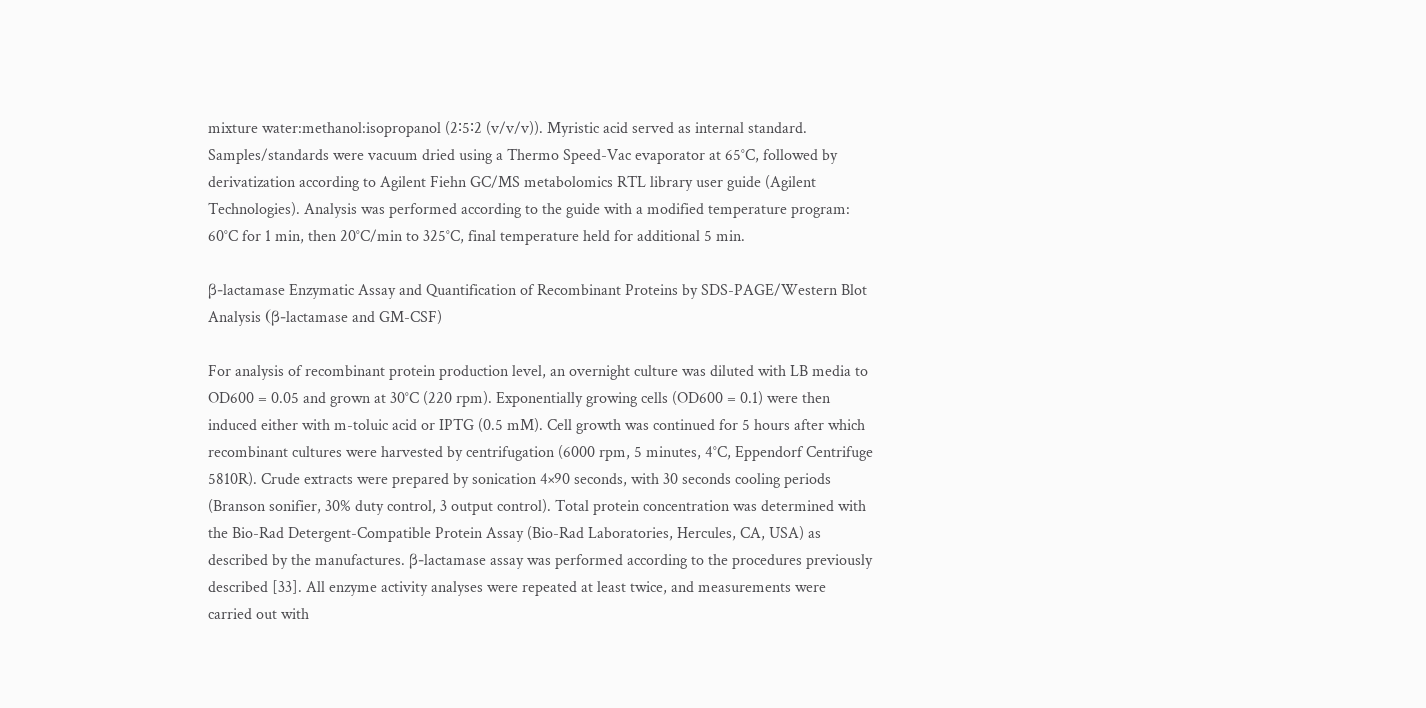mixture water:methanol:isopropanol (2∶5∶2 (v/v/v)). Myristic acid served as internal standard. Samples/standards were vacuum dried using a Thermo Speed-Vac evaporator at 65°C, followed by derivatization according to Agilent Fiehn GC/MS metabolomics RTL library user guide (Agilent Technologies). Analysis was performed according to the guide with a modified temperature program: 60°C for 1 min, then 20°C/min to 325°C, final temperature held for additional 5 min.

β-lactamase Enzymatic Assay and Quantification of Recombinant Proteins by SDS-PAGE/Western Blot Analysis (β-lactamase and GM-CSF)

For analysis of recombinant protein production level, an overnight culture was diluted with LB media to OD600 = 0.05 and grown at 30°C (220 rpm). Exponentially growing cells (OD600 = 0.1) were then induced either with m-toluic acid or IPTG (0.5 mM). Cell growth was continued for 5 hours after which recombinant cultures were harvested by centrifugation (6000 rpm, 5 minutes, 4°C, Eppendorf Centrifuge 5810R). Crude extracts were prepared by sonication 4×90 seconds, with 30 seconds cooling periods (Branson sonifier, 30% duty control, 3 output control). Total protein concentration was determined with the Bio-Rad Detergent-Compatible Protein Assay (Bio-Rad Laboratories, Hercules, CA, USA) as described by the manufactures. β-lactamase assay was performed according to the procedures previously described [33]. All enzyme activity analyses were repeated at least twice, and measurements were carried out with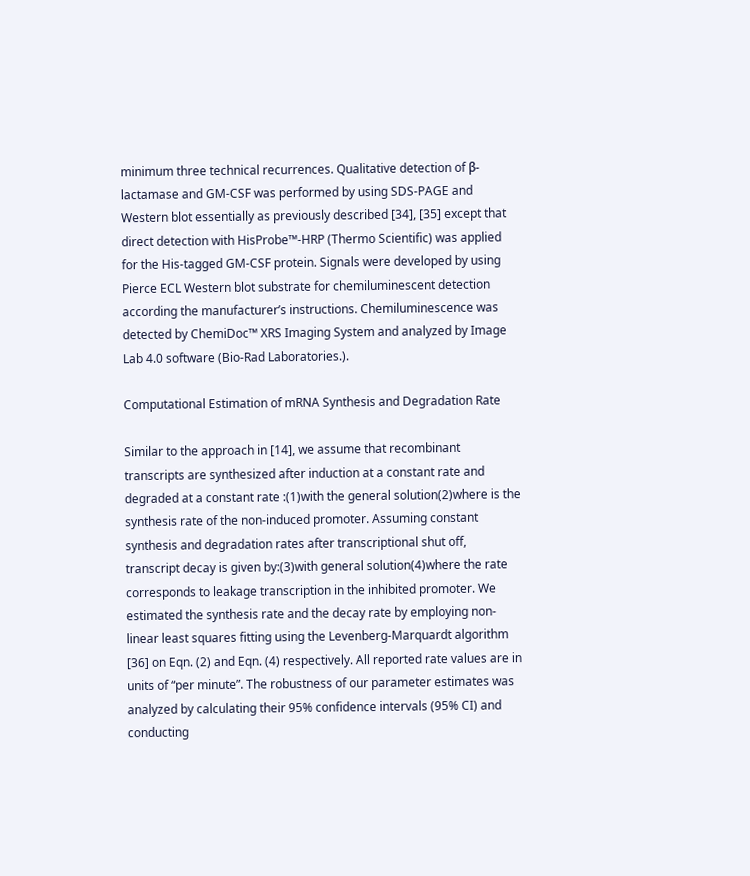minimum three technical recurrences. Qualitative detection of β-lactamase and GM-CSF was performed by using SDS-PAGE and Western blot essentially as previously described [34], [35] except that direct detection with HisProbe™-HRP (Thermo Scientific) was applied for the His-tagged GM-CSF protein. Signals were developed by using Pierce ECL Western blot substrate for chemiluminescent detection according the manufacturer’s instructions. Chemiluminescence was detected by ChemiDoc™ XRS Imaging System and analyzed by Image Lab 4.0 software (Bio-Rad Laboratories.).

Computational Estimation of mRNA Synthesis and Degradation Rate

Similar to the approach in [14], we assume that recombinant transcripts are synthesized after induction at a constant rate and degraded at a constant rate :(1)with the general solution(2)where is the synthesis rate of the non-induced promoter. Assuming constant synthesis and degradation rates after transcriptional shut off, transcript decay is given by:(3)with general solution(4)where the rate corresponds to leakage transcription in the inhibited promoter. We estimated the synthesis rate and the decay rate by employing non-linear least squares fitting using the Levenberg-Marquardt algorithm [36] on Eqn. (2) and Eqn. (4) respectively. All reported rate values are in units of “per minute”. The robustness of our parameter estimates was analyzed by calculating their 95% confidence intervals (95% CI) and conducting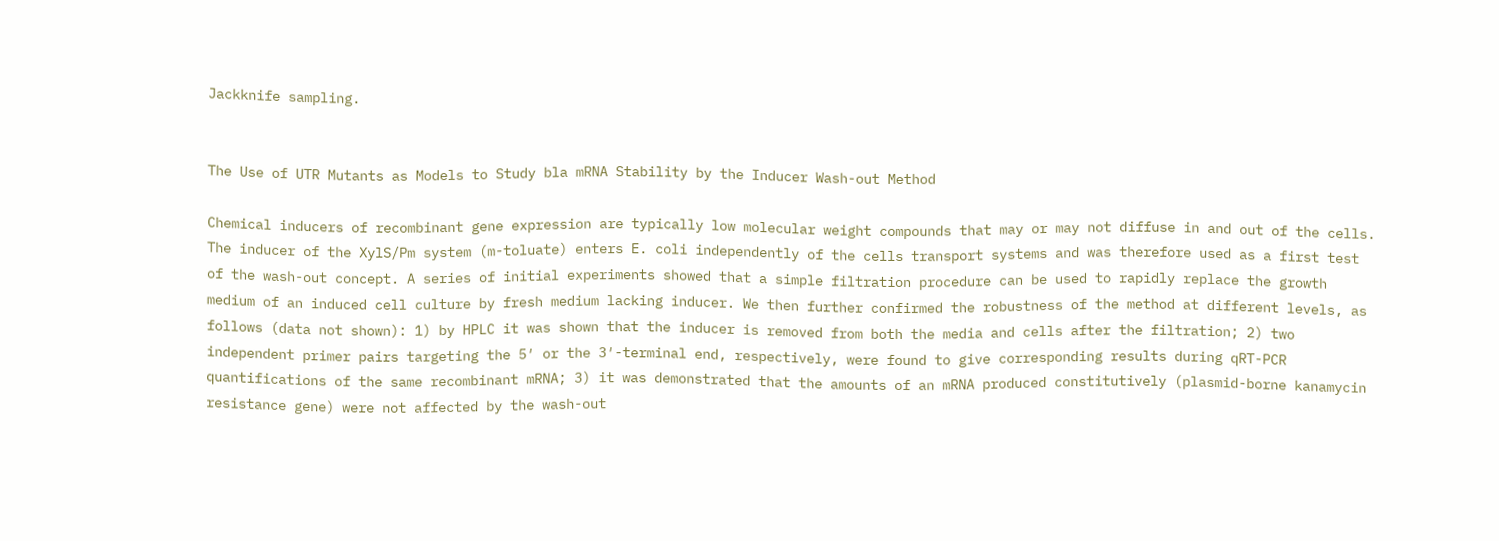Jackknife sampling.


The Use of UTR Mutants as Models to Study bla mRNA Stability by the Inducer Wash-out Method

Chemical inducers of recombinant gene expression are typically low molecular weight compounds that may or may not diffuse in and out of the cells. The inducer of the XylS/Pm system (m-toluate) enters E. coli independently of the cells transport systems and was therefore used as a first test of the wash-out concept. A series of initial experiments showed that a simple filtration procedure can be used to rapidly replace the growth medium of an induced cell culture by fresh medium lacking inducer. We then further confirmed the robustness of the method at different levels, as follows (data not shown): 1) by HPLC it was shown that the inducer is removed from both the media and cells after the filtration; 2) two independent primer pairs targeting the 5′ or the 3′-terminal end, respectively, were found to give corresponding results during qRT-PCR quantifications of the same recombinant mRNA; 3) it was demonstrated that the amounts of an mRNA produced constitutively (plasmid-borne kanamycin resistance gene) were not affected by the wash-out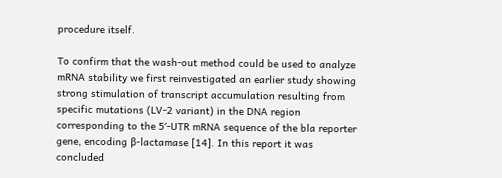procedure itself.

To confirm that the wash-out method could be used to analyze mRNA stability we first reinvestigated an earlier study showing strong stimulation of transcript accumulation resulting from specific mutations (LV-2 variant) in the DNA region corresponding to the 5′-UTR mRNA sequence of the bla reporter gene, encoding β-lactamase [14]. In this report it was concluded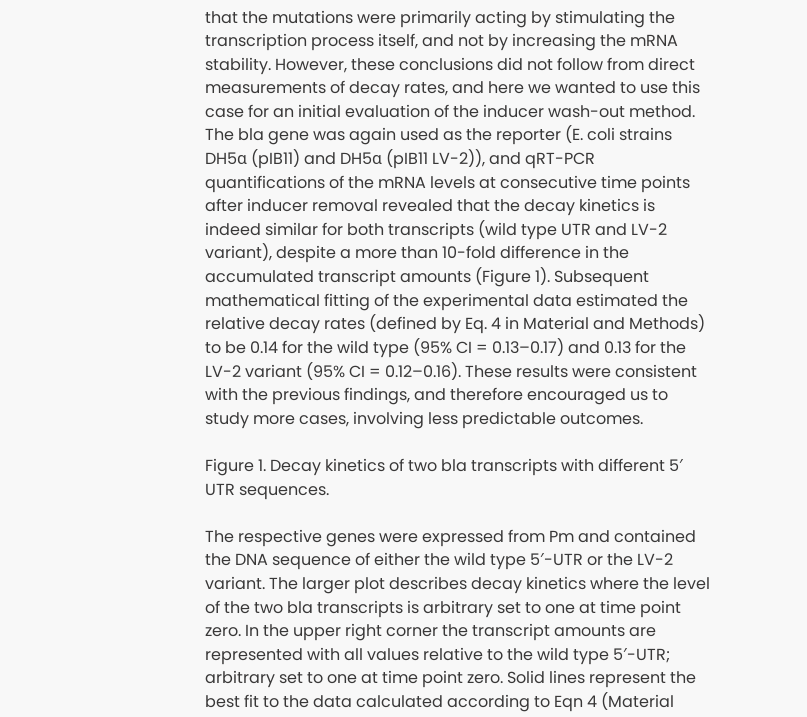that the mutations were primarily acting by stimulating the transcription process itself, and not by increasing the mRNA stability. However, these conclusions did not follow from direct measurements of decay rates, and here we wanted to use this case for an initial evaluation of the inducer wash-out method. The bla gene was again used as the reporter (E. coli strains DH5α (pIB11) and DH5α (pIB11 LV-2)), and qRT-PCR quantifications of the mRNA levels at consecutive time points after inducer removal revealed that the decay kinetics is indeed similar for both transcripts (wild type UTR and LV-2 variant), despite a more than 10-fold difference in the accumulated transcript amounts (Figure 1). Subsequent mathematical fitting of the experimental data estimated the relative decay rates (defined by Eq. 4 in Material and Methods) to be 0.14 for the wild type (95% CI = 0.13–0.17) and 0.13 for the LV-2 variant (95% CI = 0.12–0.16). These results were consistent with the previous findings, and therefore encouraged us to study more cases, involving less predictable outcomes.

Figure 1. Decay kinetics of two bla transcripts with different 5′ UTR sequences.

The respective genes were expressed from Pm and contained the DNA sequence of either the wild type 5′-UTR or the LV-2 variant. The larger plot describes decay kinetics where the level of the two bla transcripts is arbitrary set to one at time point zero. In the upper right corner the transcript amounts are represented with all values relative to the wild type 5′-UTR; arbitrary set to one at time point zero. Solid lines represent the best fit to the data calculated according to Eqn 4 (Material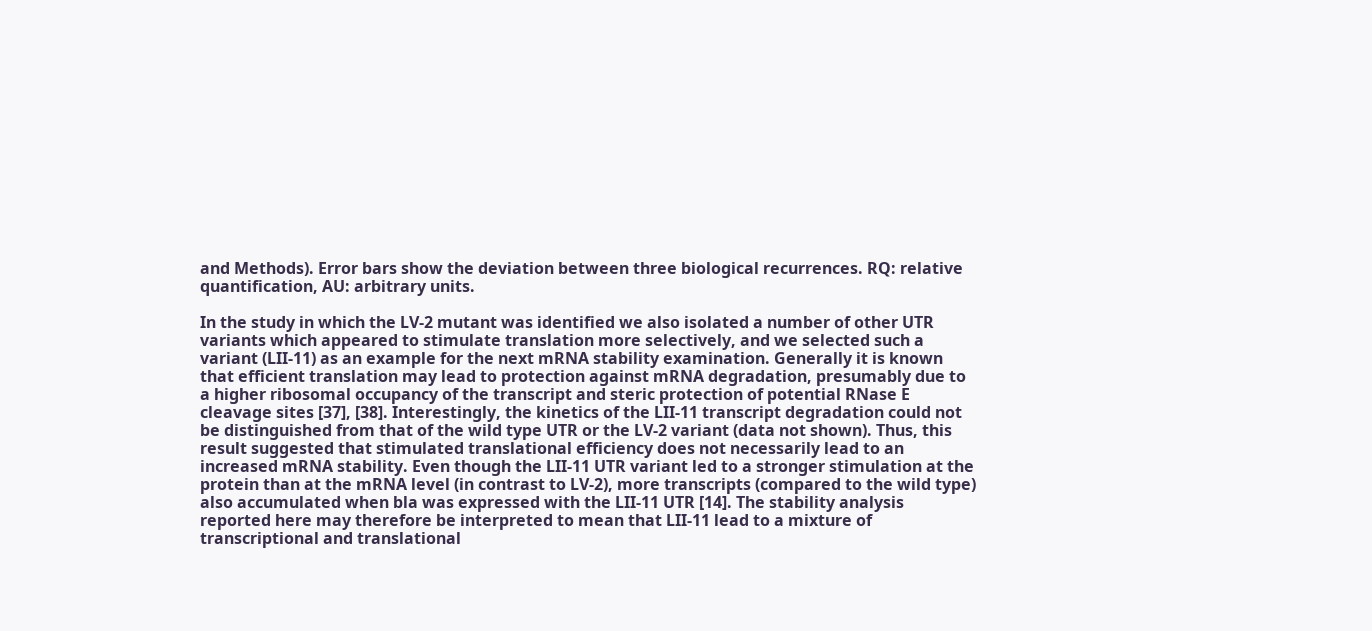and Methods). Error bars show the deviation between three biological recurrences. RQ: relative quantification, AU: arbitrary units.

In the study in which the LV-2 mutant was identified we also isolated a number of other UTR variants which appeared to stimulate translation more selectively, and we selected such a variant (LII-11) as an example for the next mRNA stability examination. Generally it is known that efficient translation may lead to protection against mRNA degradation, presumably due to a higher ribosomal occupancy of the transcript and steric protection of potential RNase E cleavage sites [37], [38]. Interestingly, the kinetics of the LII-11 transcript degradation could not be distinguished from that of the wild type UTR or the LV-2 variant (data not shown). Thus, this result suggested that stimulated translational efficiency does not necessarily lead to an increased mRNA stability. Even though the LII-11 UTR variant led to a stronger stimulation at the protein than at the mRNA level (in contrast to LV-2), more transcripts (compared to the wild type) also accumulated when bla was expressed with the LII-11 UTR [14]. The stability analysis reported here may therefore be interpreted to mean that LII-11 lead to a mixture of transcriptional and translational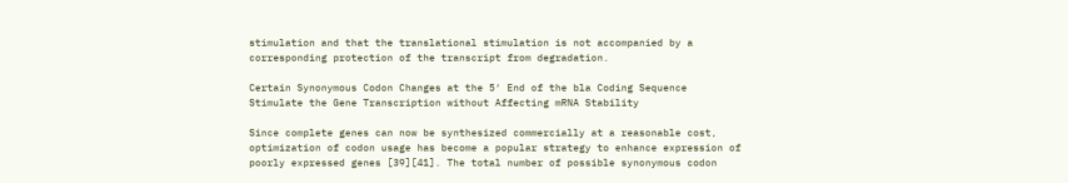stimulation and that the translational stimulation is not accompanied by a corresponding protection of the transcript from degradation.

Certain Synonymous Codon Changes at the 5′ End of the bla Coding Sequence Stimulate the Gene Transcription without Affecting mRNA Stability

Since complete genes can now be synthesized commercially at a reasonable cost, optimization of codon usage has become a popular strategy to enhance expression of poorly expressed genes [39][41]. The total number of possible synonymous codon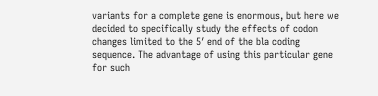variants for a complete gene is enormous, but here we decided to specifically study the effects of codon changes limited to the 5′ end of the bla coding sequence. The advantage of using this particular gene for such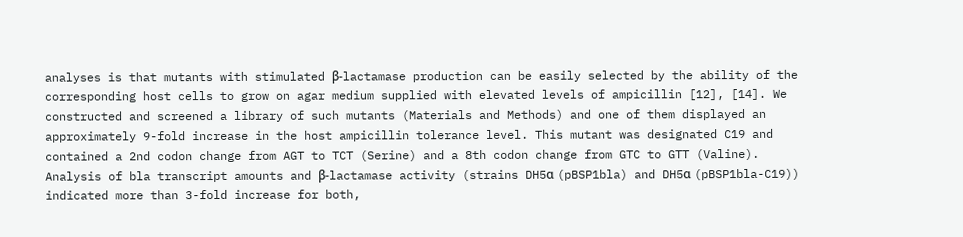analyses is that mutants with stimulated β-lactamase production can be easily selected by the ability of the corresponding host cells to grow on agar medium supplied with elevated levels of ampicillin [12], [14]. We constructed and screened a library of such mutants (Materials and Methods) and one of them displayed an approximately 9-fold increase in the host ampicillin tolerance level. This mutant was designated C19 and contained a 2nd codon change from AGT to TCT (Serine) and a 8th codon change from GTC to GTT (Valine). Analysis of bla transcript amounts and β-lactamase activity (strains DH5α (pBSP1bla) and DH5α (pBSP1bla-C19)) indicated more than 3-fold increase for both,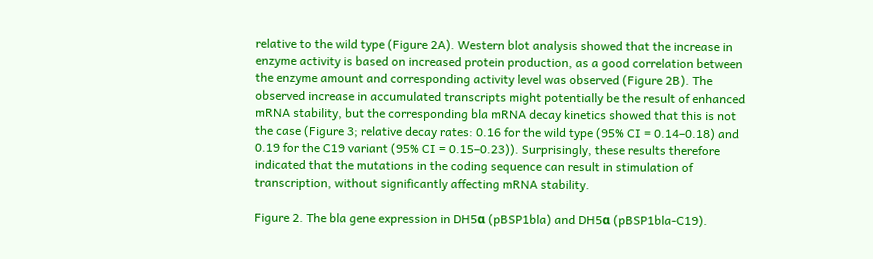relative to the wild type (Figure 2A). Western blot analysis showed that the increase in enzyme activity is based on increased protein production, as a good correlation between the enzyme amount and corresponding activity level was observed (Figure 2B). The observed increase in accumulated transcripts might potentially be the result of enhanced mRNA stability, but the corresponding bla mRNA decay kinetics showed that this is not the case (Figure 3; relative decay rates: 0.16 for the wild type (95% CI = 0.14–0.18) and 0.19 for the C19 variant (95% CI = 0.15–0.23)). Surprisingly, these results therefore indicated that the mutations in the coding sequence can result in stimulation of transcription, without significantly affecting mRNA stability.

Figure 2. The bla gene expression in DH5α (pBSP1bla) and DH5α (pBSP1bla-C19).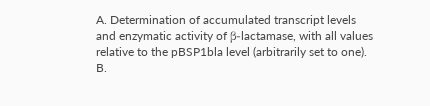A. Determination of accumulated transcript levels and enzymatic activity of β-lactamase, with all values relative to the pBSP1bla level (arbitrarily set to one). B.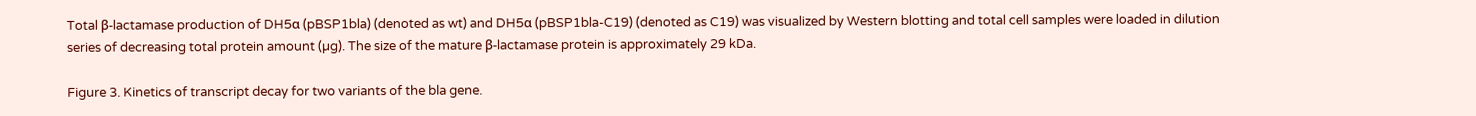Total β-lactamase production of DH5α (pBSP1bla) (denoted as wt) and DH5α (pBSP1bla-C19) (denoted as C19) was visualized by Western blotting and total cell samples were loaded in dilution series of decreasing total protein amount (µg). The size of the mature β-lactamase protein is approximately 29 kDa.

Figure 3. Kinetics of transcript decay for two variants of the bla gene.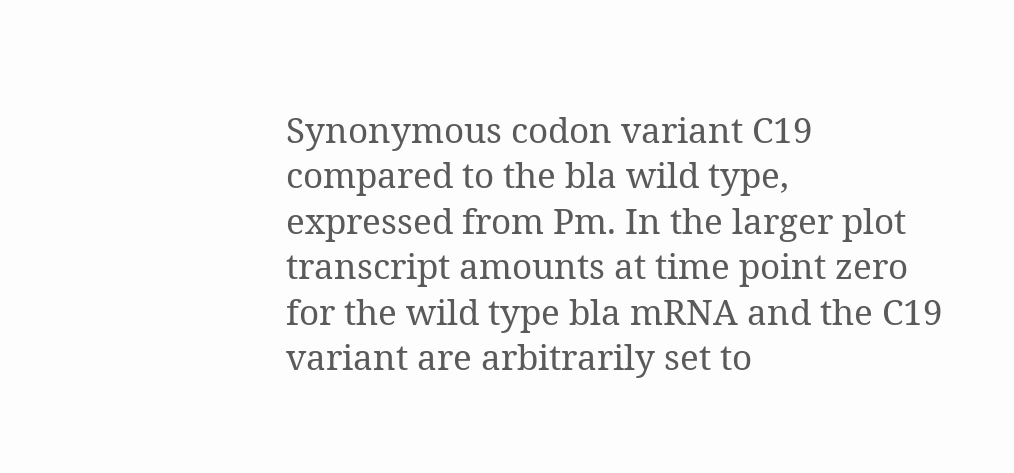Synonymous codon variant C19 compared to the bla wild type, expressed from Pm. In the larger plot transcript amounts at time point zero for the wild type bla mRNA and the C19 variant are arbitrarily set to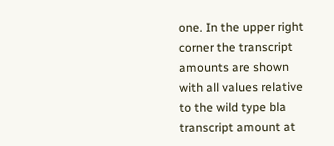one. In the upper right corner the transcript amounts are shown with all values relative to the wild type bla transcript amount at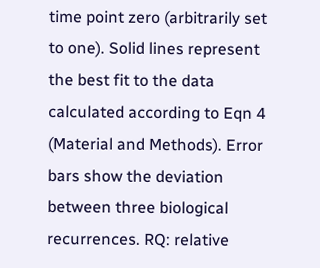time point zero (arbitrarily set to one). Solid lines represent the best fit to the data calculated according to Eqn 4 (Material and Methods). Error bars show the deviation between three biological recurrences. RQ: relative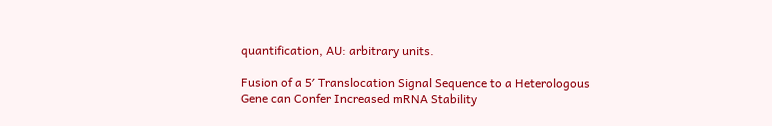quantification, AU: arbitrary units.

Fusion of a 5′ Translocation Signal Sequence to a Heterologous Gene can Confer Increased mRNA Stability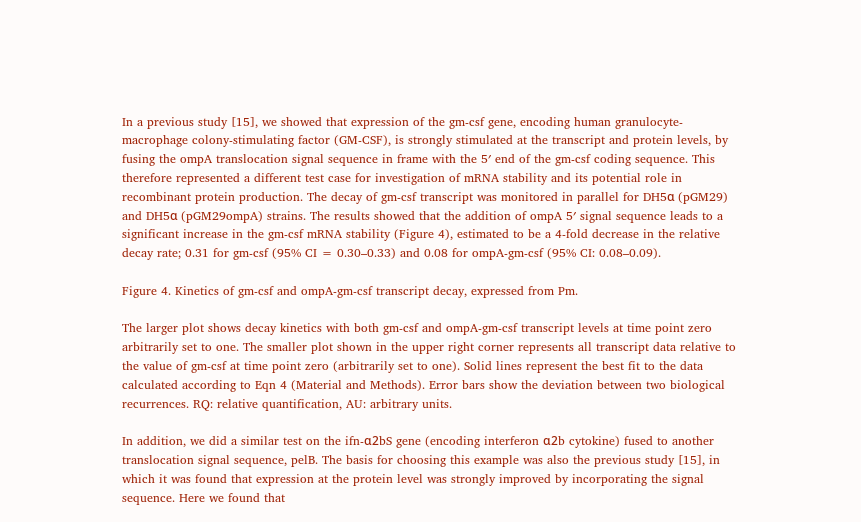In a previous study [15], we showed that expression of the gm-csf gene, encoding human granulocyte-macrophage colony-stimulating factor (GM-CSF), is strongly stimulated at the transcript and protein levels, by fusing the ompA translocation signal sequence in frame with the 5′ end of the gm-csf coding sequence. This therefore represented a different test case for investigation of mRNA stability and its potential role in recombinant protein production. The decay of gm-csf transcript was monitored in parallel for DH5α (pGM29) and DH5α (pGM29ompA) strains. The results showed that the addition of ompA 5′ signal sequence leads to a significant increase in the gm-csf mRNA stability (Figure 4), estimated to be a 4-fold decrease in the relative decay rate; 0.31 for gm-csf (95% CI = 0.30–0.33) and 0.08 for ompA-gm-csf (95% CI: 0.08–0.09).

Figure 4. Kinetics of gm-csf and ompA-gm-csf transcript decay, expressed from Pm.

The larger plot shows decay kinetics with both gm-csf and ompA-gm-csf transcript levels at time point zero arbitrarily set to one. The smaller plot shown in the upper right corner represents all transcript data relative to the value of gm-csf at time point zero (arbitrarily set to one). Solid lines represent the best fit to the data calculated according to Eqn 4 (Material and Methods). Error bars show the deviation between two biological recurrences. RQ: relative quantification, AU: arbitrary units.

In addition, we did a similar test on the ifn-α2bS gene (encoding interferon α2b cytokine) fused to another translocation signal sequence, pelB. The basis for choosing this example was also the previous study [15], in which it was found that expression at the protein level was strongly improved by incorporating the signal sequence. Here we found that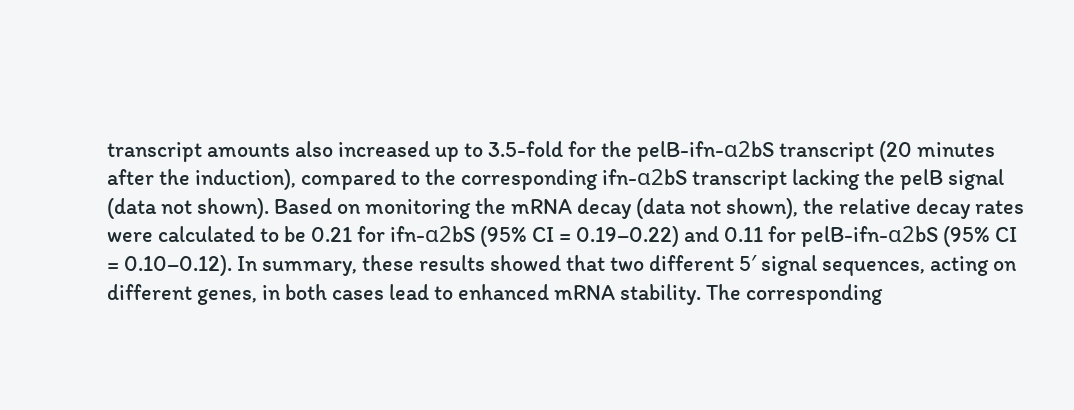transcript amounts also increased up to 3.5-fold for the pelB-ifn-α2bS transcript (20 minutes after the induction), compared to the corresponding ifn-α2bS transcript lacking the pelB signal (data not shown). Based on monitoring the mRNA decay (data not shown), the relative decay rates were calculated to be 0.21 for ifn-α2bS (95% CI = 0.19–0.22) and 0.11 for pelB-ifn-α2bS (95% CI = 0.10–0.12). In summary, these results showed that two different 5′ signal sequences, acting on different genes, in both cases lead to enhanced mRNA stability. The corresponding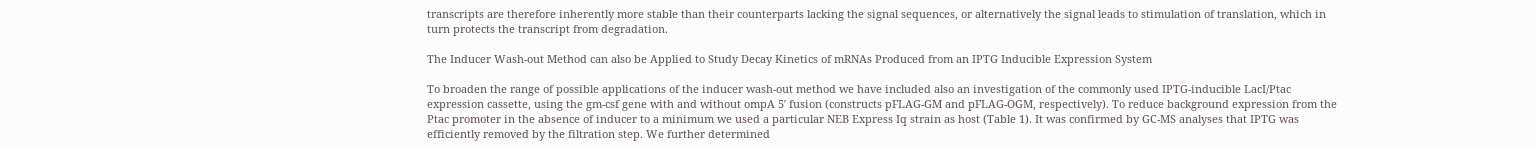transcripts are therefore inherently more stable than their counterparts lacking the signal sequences, or alternatively the signal leads to stimulation of translation, which in turn protects the transcript from degradation.

The Inducer Wash-out Method can also be Applied to Study Decay Kinetics of mRNAs Produced from an IPTG Inducible Expression System

To broaden the range of possible applications of the inducer wash-out method we have included also an investigation of the commonly used IPTG-inducible LacI/Ptac expression cassette, using the gm-csf gene with and without ompA 5′ fusion (constructs pFLAG-GM and pFLAG-OGM, respectively). To reduce background expression from the Ptac promoter in the absence of inducer to a minimum we used a particular NEB Express Iq strain as host (Table 1). It was confirmed by GC-MS analyses that IPTG was efficiently removed by the filtration step. We further determined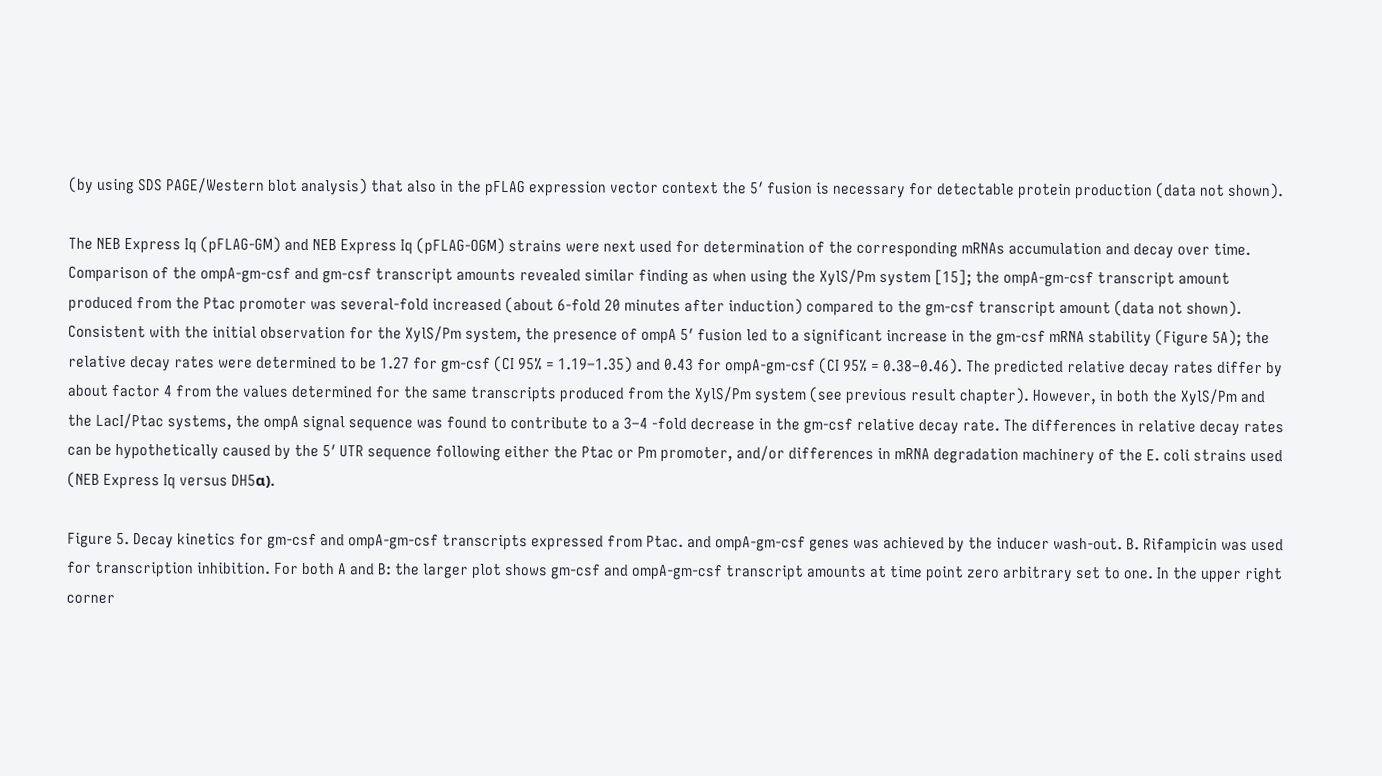(by using SDS PAGE/Western blot analysis) that also in the pFLAG expression vector context the 5′ fusion is necessary for detectable protein production (data not shown).

The NEB Express Iq (pFLAG-GM) and NEB Express Iq (pFLAG-OGM) strains were next used for determination of the corresponding mRNAs accumulation and decay over time. Comparison of the ompA-gm-csf and gm-csf transcript amounts revealed similar finding as when using the XylS/Pm system [15]; the ompA-gm-csf transcript amount produced from the Ptac promoter was several-fold increased (about 6-fold 20 minutes after induction) compared to the gm-csf transcript amount (data not shown). Consistent with the initial observation for the XylS/Pm system, the presence of ompA 5′ fusion led to a significant increase in the gm-csf mRNA stability (Figure 5A); the relative decay rates were determined to be 1.27 for gm-csf (CI 95% = 1.19–1.35) and 0.43 for ompA-gm-csf (CI 95% = 0.38–0.46). The predicted relative decay rates differ by about factor 4 from the values determined for the same transcripts produced from the XylS/Pm system (see previous result chapter). However, in both the XylS/Pm and the LacI/Ptac systems, the ompA signal sequence was found to contribute to a 3–4 -fold decrease in the gm-csf relative decay rate. The differences in relative decay rates can be hypothetically caused by the 5′ UTR sequence following either the Ptac or Pm promoter, and/or differences in mRNA degradation machinery of the E. coli strains used (NEB Express Iq versus DH5α).

Figure 5. Decay kinetics for gm-csf and ompA-gm-csf transcripts expressed from Ptac. and ompA-gm-csf genes was achieved by the inducer wash-out. B. Rifampicin was used for transcription inhibition. For both A and B: the larger plot shows gm-csf and ompA-gm-csf transcript amounts at time point zero arbitrary set to one. In the upper right corner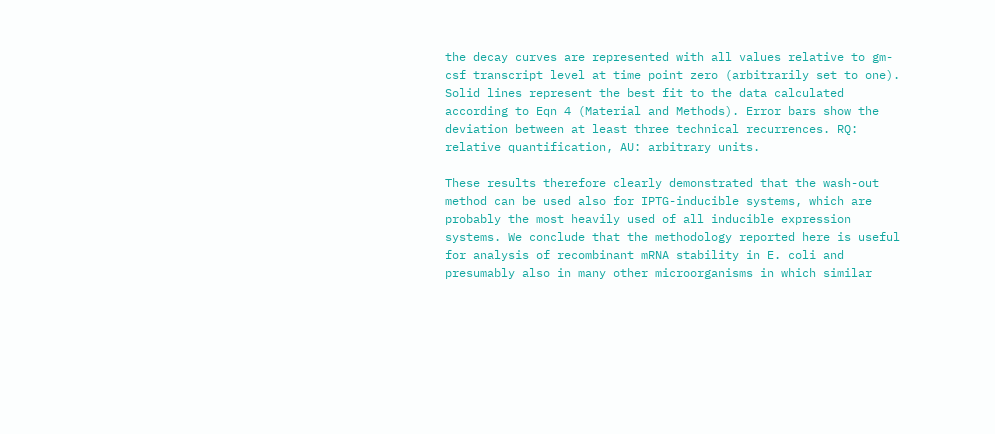the decay curves are represented with all values relative to gm-csf transcript level at time point zero (arbitrarily set to one). Solid lines represent the best fit to the data calculated according to Eqn 4 (Material and Methods). Error bars show the deviation between at least three technical recurrences. RQ: relative quantification, AU: arbitrary units.

These results therefore clearly demonstrated that the wash-out method can be used also for IPTG-inducible systems, which are probably the most heavily used of all inducible expression systems. We conclude that the methodology reported here is useful for analysis of recombinant mRNA stability in E. coli and presumably also in many other microorganisms in which similar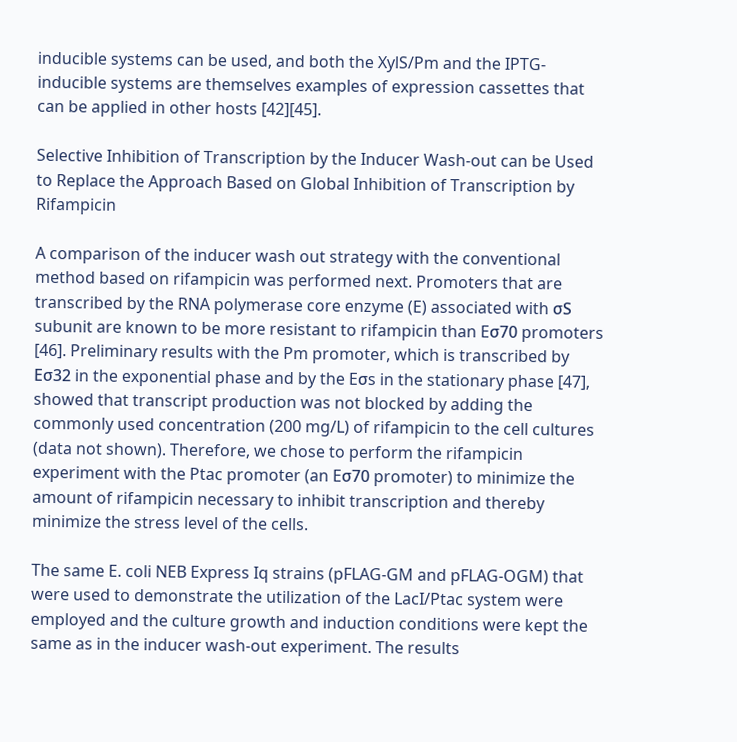inducible systems can be used, and both the XylS/Pm and the IPTG-inducible systems are themselves examples of expression cassettes that can be applied in other hosts [42][45].

Selective Inhibition of Transcription by the Inducer Wash-out can be Used to Replace the Approach Based on Global Inhibition of Transcription by Rifampicin

A comparison of the inducer wash out strategy with the conventional method based on rifampicin was performed next. Promoters that are transcribed by the RNA polymerase core enzyme (E) associated with σS subunit are known to be more resistant to rifampicin than Eσ70 promoters [46]. Preliminary results with the Pm promoter, which is transcribed by Eσ32 in the exponential phase and by the Eσs in the stationary phase [47], showed that transcript production was not blocked by adding the commonly used concentration (200 mg/L) of rifampicin to the cell cultures (data not shown). Therefore, we chose to perform the rifampicin experiment with the Ptac promoter (an Eσ70 promoter) to minimize the amount of rifampicin necessary to inhibit transcription and thereby minimize the stress level of the cells.

The same E. coli NEB Express Iq strains (pFLAG-GM and pFLAG-OGM) that were used to demonstrate the utilization of the LacI/Ptac system were employed and the culture growth and induction conditions were kept the same as in the inducer wash-out experiment. The results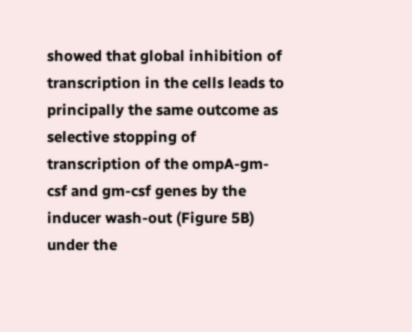showed that global inhibition of transcription in the cells leads to principally the same outcome as selective stopping of transcription of the ompA-gm-csf and gm-csf genes by the inducer wash-out (Figure 5B) under the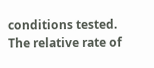conditions tested. The relative rate of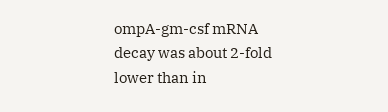ompA-gm-csf mRNA decay was about 2-fold lower than in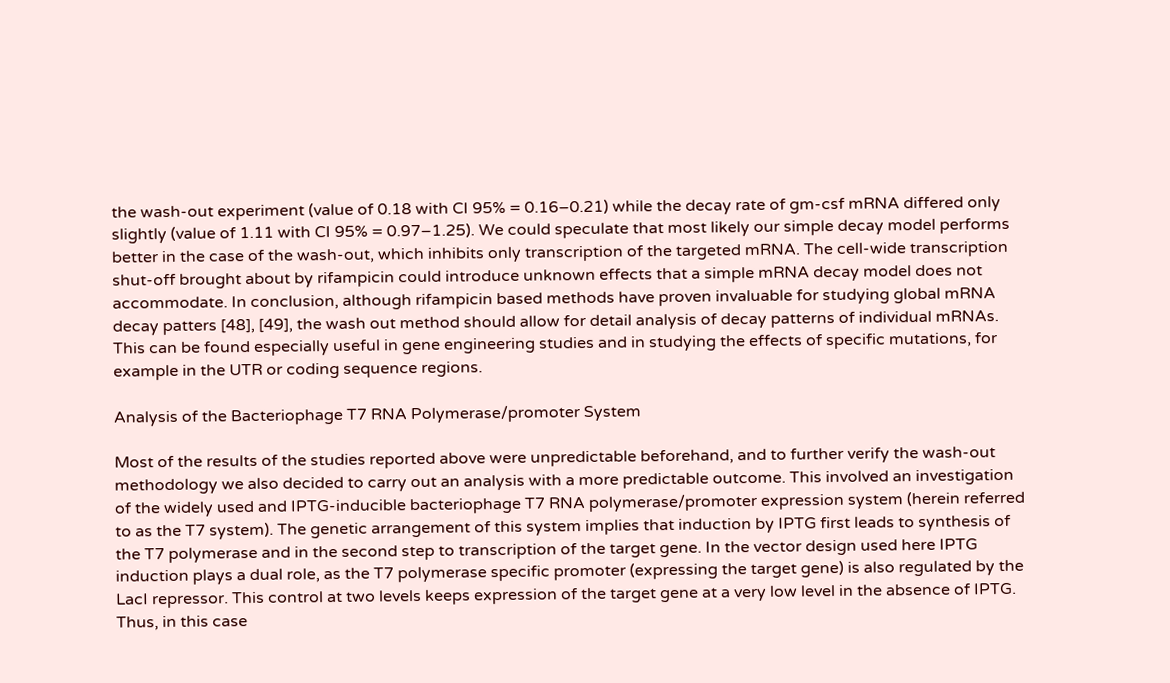the wash-out experiment (value of 0.18 with CI 95% = 0.16–0.21) while the decay rate of gm-csf mRNA differed only slightly (value of 1.11 with CI 95% = 0.97–1.25). We could speculate that most likely our simple decay model performs better in the case of the wash-out, which inhibits only transcription of the targeted mRNA. The cell-wide transcription shut-off brought about by rifampicin could introduce unknown effects that a simple mRNA decay model does not accommodate. In conclusion, although rifampicin based methods have proven invaluable for studying global mRNA decay patters [48], [49], the wash out method should allow for detail analysis of decay patterns of individual mRNAs. This can be found especially useful in gene engineering studies and in studying the effects of specific mutations, for example in the UTR or coding sequence regions.

Analysis of the Bacteriophage T7 RNA Polymerase/promoter System

Most of the results of the studies reported above were unpredictable beforehand, and to further verify the wash-out methodology we also decided to carry out an analysis with a more predictable outcome. This involved an investigation of the widely used and IPTG-inducible bacteriophage T7 RNA polymerase/promoter expression system (herein referred to as the T7 system). The genetic arrangement of this system implies that induction by IPTG first leads to synthesis of the T7 polymerase and in the second step to transcription of the target gene. In the vector design used here IPTG induction plays a dual role, as the T7 polymerase specific promoter (expressing the target gene) is also regulated by the LacI repressor. This control at two levels keeps expression of the target gene at a very low level in the absence of IPTG. Thus, in this case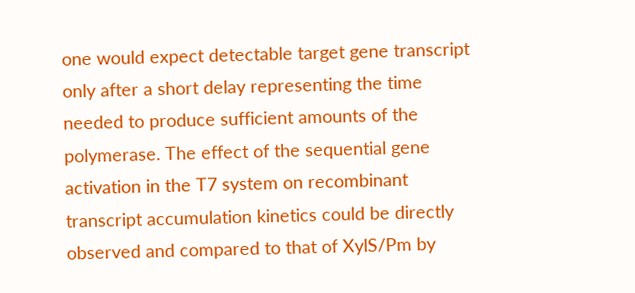one would expect detectable target gene transcript only after a short delay representing the time needed to produce sufficient amounts of the polymerase. The effect of the sequential gene activation in the T7 system on recombinant transcript accumulation kinetics could be directly observed and compared to that of XylS/Pm by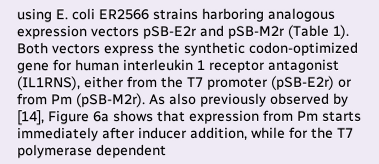using E. coli ER2566 strains harboring analogous expression vectors pSB-E2r and pSB-M2r (Table 1). Both vectors express the synthetic codon-optimized gene for human interleukin 1 receptor antagonist (IL1RNS), either from the T7 promoter (pSB-E2r) or from Pm (pSB-M2r). As also previously observed by [14], Figure 6a shows that expression from Pm starts immediately after inducer addition, while for the T7 polymerase dependent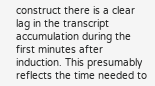construct there is a clear lag in the transcript accumulation during the first minutes after induction. This presumably reflects the time needed to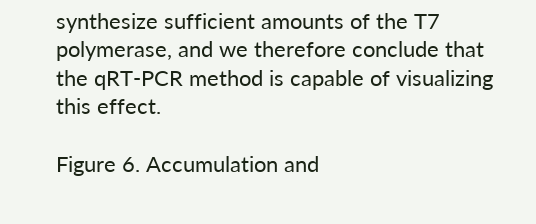synthesize sufficient amounts of the T7 polymerase, and we therefore conclude that the qRT-PCR method is capable of visualizing this effect.

Figure 6. Accumulation and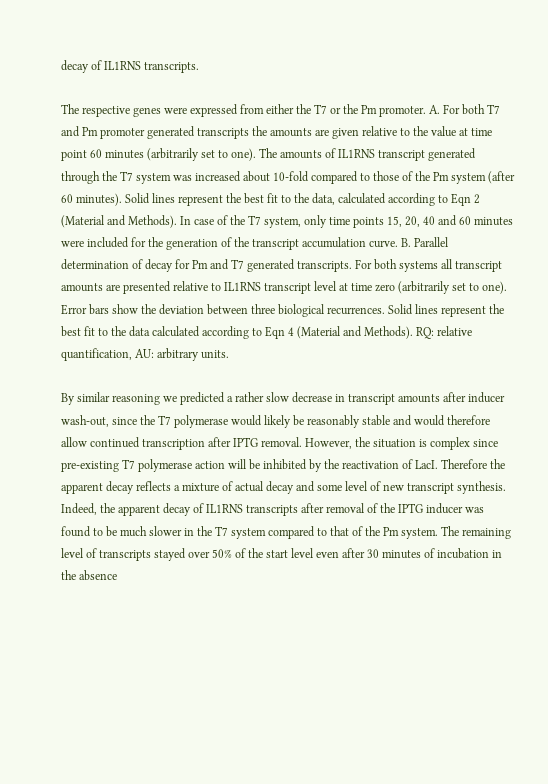decay of IL1RNS transcripts.

The respective genes were expressed from either the T7 or the Pm promoter. A. For both T7 and Pm promoter generated transcripts the amounts are given relative to the value at time point 60 minutes (arbitrarily set to one). The amounts of IL1RNS transcript generated through the T7 system was increased about 10-fold compared to those of the Pm system (after 60 minutes). Solid lines represent the best fit to the data, calculated according to Eqn 2 (Material and Methods). In case of the T7 system, only time points 15, 20, 40 and 60 minutes were included for the generation of the transcript accumulation curve. B. Parallel determination of decay for Pm and T7 generated transcripts. For both systems all transcript amounts are presented relative to IL1RNS transcript level at time zero (arbitrarily set to one). Error bars show the deviation between three biological recurrences. Solid lines represent the best fit to the data calculated according to Eqn 4 (Material and Methods). RQ: relative quantification, AU: arbitrary units.

By similar reasoning we predicted a rather slow decrease in transcript amounts after inducer wash-out, since the T7 polymerase would likely be reasonably stable and would therefore allow continued transcription after IPTG removal. However, the situation is complex since pre-existing T7 polymerase action will be inhibited by the reactivation of LacI. Therefore the apparent decay reflects a mixture of actual decay and some level of new transcript synthesis. Indeed, the apparent decay of IL1RNS transcripts after removal of the IPTG inducer was found to be much slower in the T7 system compared to that of the Pm system. The remaining level of transcripts stayed over 50% of the start level even after 30 minutes of incubation in the absence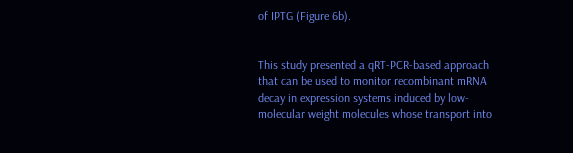of IPTG (Figure 6b).


This study presented a qRT-PCR-based approach that can be used to monitor recombinant mRNA decay in expression systems induced by low-molecular weight molecules whose transport into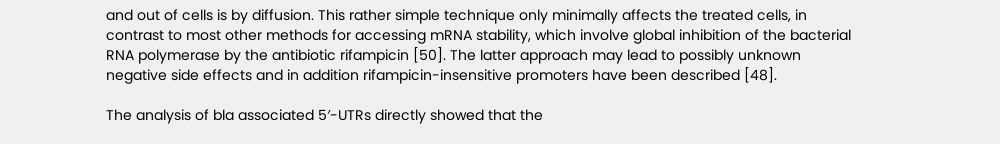and out of cells is by diffusion. This rather simple technique only minimally affects the treated cells, in contrast to most other methods for accessing mRNA stability, which involve global inhibition of the bacterial RNA polymerase by the antibiotic rifampicin [50]. The latter approach may lead to possibly unknown negative side effects and in addition rifampicin-insensitive promoters have been described [48].

The analysis of bla associated 5′-UTRs directly showed that the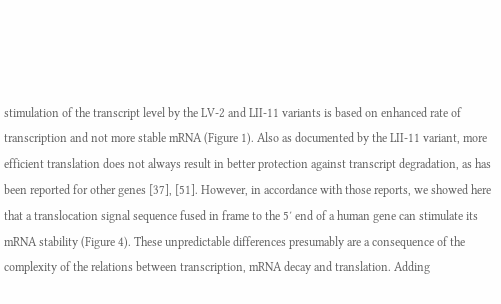stimulation of the transcript level by the LV-2 and LII-11 variants is based on enhanced rate of transcription and not more stable mRNA (Figure 1). Also as documented by the LII-11 variant, more efficient translation does not always result in better protection against transcript degradation, as has been reported for other genes [37], [51]. However, in accordance with those reports, we showed here that a translocation signal sequence fused in frame to the 5′ end of a human gene can stimulate its mRNA stability (Figure 4). These unpredictable differences presumably are a consequence of the complexity of the relations between transcription, mRNA decay and translation. Adding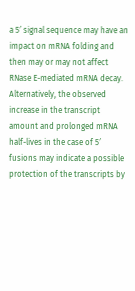a 5′ signal sequence may have an impact on mRNA folding and then may or may not affect RNase E-mediated mRNA decay. Alternatively, the observed increase in the transcript amount and prolonged mRNA half-lives in the case of 5′ fusions may indicate a possible protection of the transcripts by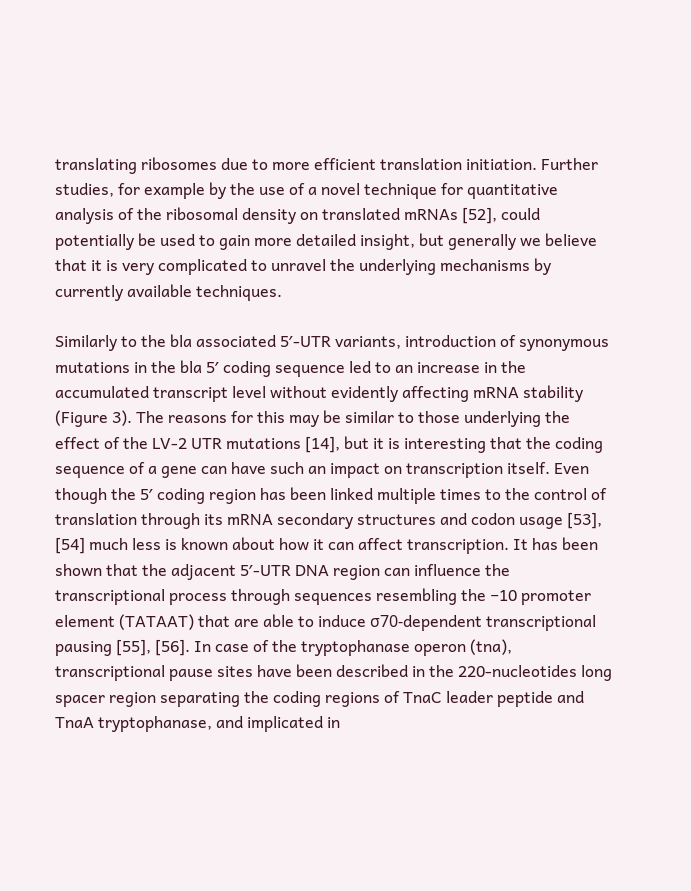translating ribosomes due to more efficient translation initiation. Further studies, for example by the use of a novel technique for quantitative analysis of the ribosomal density on translated mRNAs [52], could potentially be used to gain more detailed insight, but generally we believe that it is very complicated to unravel the underlying mechanisms by currently available techniques.

Similarly to the bla associated 5′-UTR variants, introduction of synonymous mutations in the bla 5′ coding sequence led to an increase in the accumulated transcript level without evidently affecting mRNA stability (Figure 3). The reasons for this may be similar to those underlying the effect of the LV-2 UTR mutations [14], but it is interesting that the coding sequence of a gene can have such an impact on transcription itself. Even though the 5′ coding region has been linked multiple times to the control of translation through its mRNA secondary structures and codon usage [53], [54] much less is known about how it can affect transcription. It has been shown that the adjacent 5′-UTR DNA region can influence the transcriptional process through sequences resembling the −10 promoter element (TATAAT) that are able to induce σ70-dependent transcriptional pausing [55], [56]. In case of the tryptophanase operon (tna), transcriptional pause sites have been described in the 220-nucleotides long spacer region separating the coding regions of TnaC leader peptide and TnaA tryptophanase, and implicated in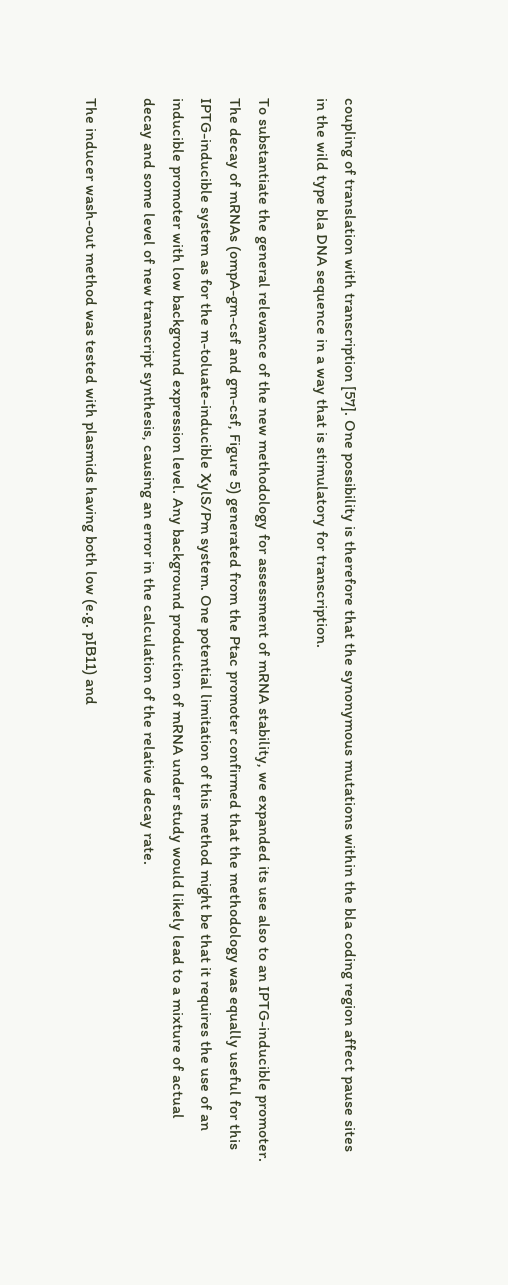coupling of translation with transcription [57]. One possibility is therefore that the synonymous mutations within the bla coding region affect pause sites in the wild type bla DNA sequence in a way that is stimulatory for transcription.

To substantiate the general relevance of the new methodology for assessment of mRNA stability, we expanded its use also to an IPTG-inducible promoter. The decay of mRNAs (ompA-gm-csf and gm-csf, Figure 5) generated from the Ptac promoter confirmed that the methodology was equally useful for this IPTG-inducible system as for the m-toluate-inducible XylS/Pm system. One potential limitation of this method might be that it requires the use of an inducible promoter with low background expression level. Any background production of mRNA under study would likely lead to a mixture of actual decay and some level of new transcript synthesis, causing an error in the calculation of the relative decay rate.

The inducer wash-out method was tested with plasmids having both low (e.g. pIB11) and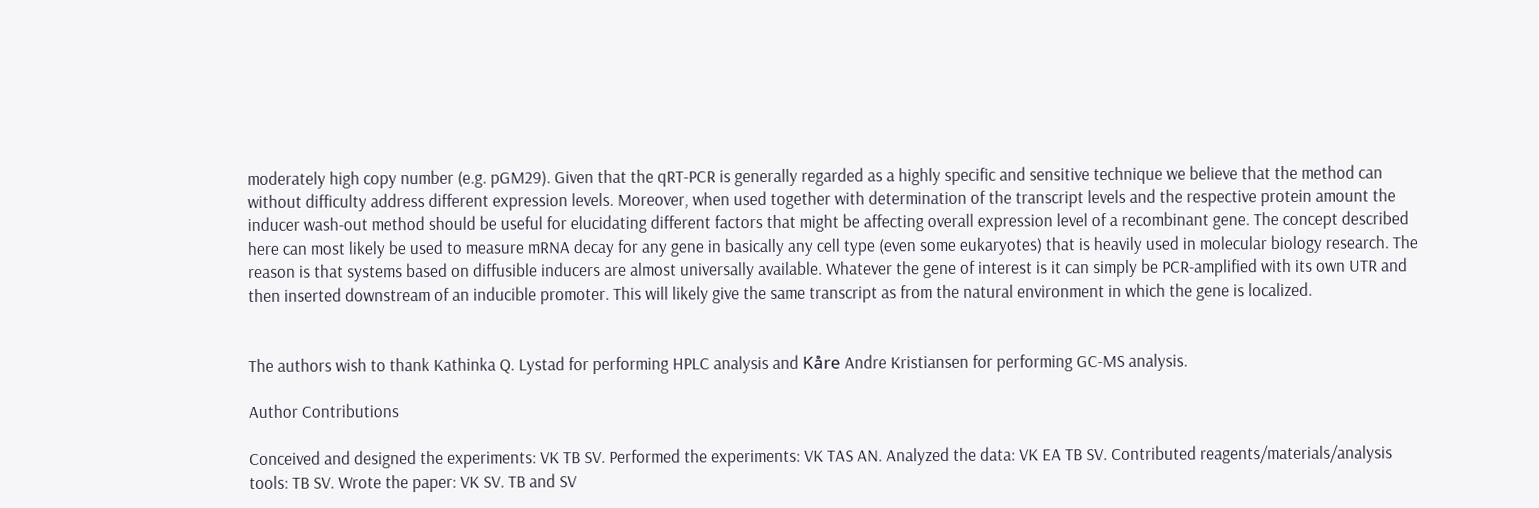moderately high copy number (e.g. pGM29). Given that the qRT-PCR is generally regarded as a highly specific and sensitive technique we believe that the method can without difficulty address different expression levels. Moreover, when used together with determination of the transcript levels and the respective protein amount the inducer wash-out method should be useful for elucidating different factors that might be affecting overall expression level of a recombinant gene. The concept described here can most likely be used to measure mRNA decay for any gene in basically any cell type (even some eukaryotes) that is heavily used in molecular biology research. The reason is that systems based on diffusible inducers are almost universally available. Whatever the gene of interest is it can simply be PCR-amplified with its own UTR and then inserted downstream of an inducible promoter. This will likely give the same transcript as from the natural environment in which the gene is localized.


The authors wish to thank Kathinka Q. Lystad for performing HPLC analysis and Kåre Andre Kristiansen for performing GC-MS analysis.

Author Contributions

Conceived and designed the experiments: VK TB SV. Performed the experiments: VK TAS AN. Analyzed the data: VK EA TB SV. Contributed reagents/materials/analysis tools: TB SV. Wrote the paper: VK SV. TB and SV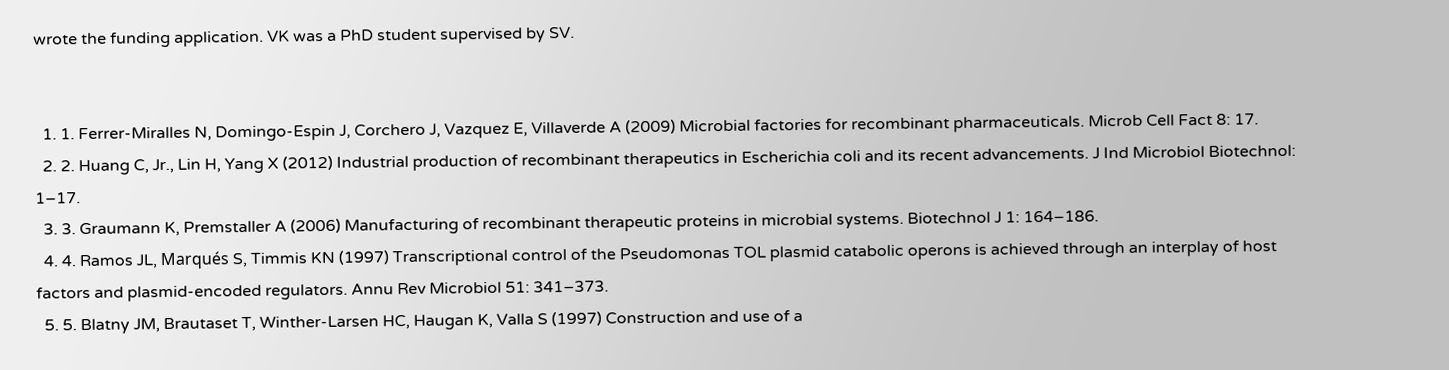wrote the funding application. VK was a PhD student supervised by SV.


  1. 1. Ferrer-Miralles N, Domingo-Espin J, Corchero J, Vazquez E, Villaverde A (2009) Microbial factories for recombinant pharmaceuticals. Microb Cell Fact 8: 17.
  2. 2. Huang C, Jr., Lin H, Yang X (2012) Industrial production of recombinant therapeutics in Escherichia coli and its recent advancements. J Ind Microbiol Biotechnol: 1–17.
  3. 3. Graumann K, Premstaller A (2006) Manufacturing of recombinant therapeutic proteins in microbial systems. Biotechnol J 1: 164–186.
  4. 4. Ramos JL, Marqués S, Timmis KN (1997) Transcriptional control of the Pseudomonas TOL plasmid catabolic operons is achieved through an interplay of host factors and plasmid-encoded regulators. Annu Rev Microbiol 51: 341–373.
  5. 5. Blatny JM, Brautaset T, Winther-Larsen HC, Haugan K, Valla S (1997) Construction and use of a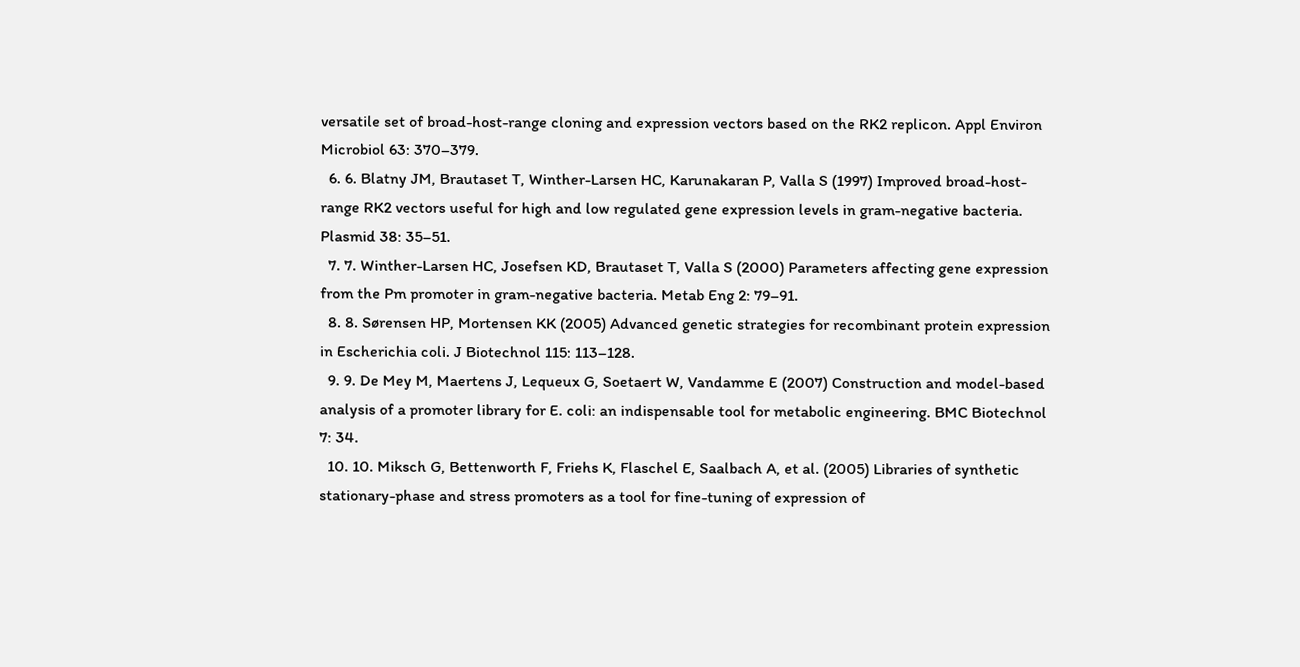versatile set of broad-host-range cloning and expression vectors based on the RK2 replicon. Appl Environ Microbiol 63: 370–379.
  6. 6. Blatny JM, Brautaset T, Winther-Larsen HC, Karunakaran P, Valla S (1997) Improved broad-host-range RK2 vectors useful for high and low regulated gene expression levels in gram-negative bacteria. Plasmid 38: 35–51.
  7. 7. Winther-Larsen HC, Josefsen KD, Brautaset T, Valla S (2000) Parameters affecting gene expression from the Pm promoter in gram-negative bacteria. Metab Eng 2: 79–91.
  8. 8. Sørensen HP, Mortensen KK (2005) Advanced genetic strategies for recombinant protein expression in Escherichia coli. J Biotechnol 115: 113–128.
  9. 9. De Mey M, Maertens J, Lequeux G, Soetaert W, Vandamme E (2007) Construction and model-based analysis of a promoter library for E. coli: an indispensable tool for metabolic engineering. BMC Biotechnol 7: 34.
  10. 10. Miksch G, Bettenworth F, Friehs K, Flaschel E, Saalbach A, et al. (2005) Libraries of synthetic stationary-phase and stress promoters as a tool for fine-tuning of expression of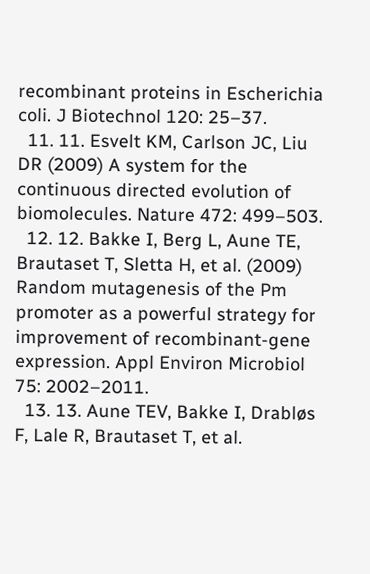recombinant proteins in Escherichia coli. J Biotechnol 120: 25–37.
  11. 11. Esvelt KM, Carlson JC, Liu DR (2009) A system for the continuous directed evolution of biomolecules. Nature 472: 499–503.
  12. 12. Bakke I, Berg L, Aune TE, Brautaset T, Sletta H, et al. (2009) Random mutagenesis of the Pm promoter as a powerful strategy for improvement of recombinant-gene expression. Appl Environ Microbiol 75: 2002–2011.
  13. 13. Aune TEV, Bakke I, Drabløs F, Lale R, Brautaset T, et al.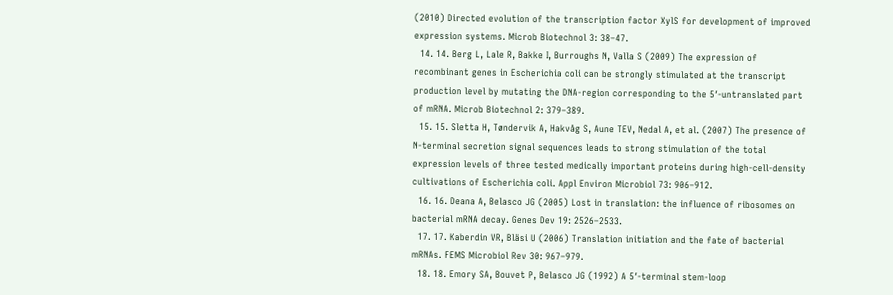(2010) Directed evolution of the transcription factor XylS for development of improved expression systems. Microb Biotechnol 3: 38–47.
  14. 14. Berg L, Lale R, Bakke I, Burroughs N, Valla S (2009) The expression of recombinant genes in Escherichia coli can be strongly stimulated at the transcript production level by mutating the DNA-region corresponding to the 5′-untranslated part of mRNA. Microb Biotechnol 2: 379–389.
  15. 15. Sletta H, Tøndervik A, Hakvåg S, Aune TEV, Nedal A, et al. (2007) The presence of N-terminal secretion signal sequences leads to strong stimulation of the total expression levels of three tested medically important proteins during high-cell-density cultivations of Escherichia coli. Appl Environ Microbiol 73: 906–912.
  16. 16. Deana A, Belasco JG (2005) Lost in translation: the influence of ribosomes on bacterial mRNA decay. Genes Dev 19: 2526–2533.
  17. 17. Kaberdin VR, Bläsi U (2006) Translation initiation and the fate of bacterial mRNAs. FEMS Microbiol Rev 30: 967–979.
  18. 18. Emory SA, Bouvet P, Belasco JG (1992) A 5′-terminal stem-loop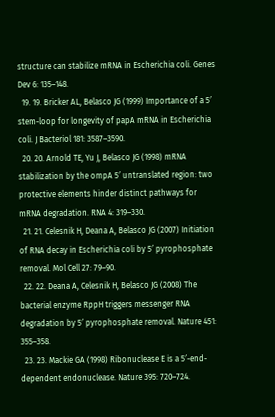structure can stabilize mRNA in Escherichia coli. Genes Dev 6: 135–148.
  19. 19. Bricker AL, Belasco JG (1999) Importance of a 5′ stem-loop for longevity of papA mRNA in Escherichia coli. J Bacteriol 181: 3587–3590.
  20. 20. Arnold TE, Yu J, Belasco JG (1998) mRNA stabilization by the ompA 5′ untranslated region: two protective elements hinder distinct pathways for mRNA degradation. RNA 4: 319–330.
  21. 21. Celesnik H, Deana A, Belasco JG (2007) Initiation of RNA decay in Escherichia coli by 5′ pyrophosphate removal. Mol Cell 27: 79–90.
  22. 22. Deana A, Celesnik H, Belasco JG (2008) The bacterial enzyme RppH triggers messenger RNA degradation by 5′ pyrophosphate removal. Nature 451: 355–358.
  23. 23. Mackie GA (1998) Ribonuclease E is a 5′-end-dependent endonuclease. Nature 395: 720–724.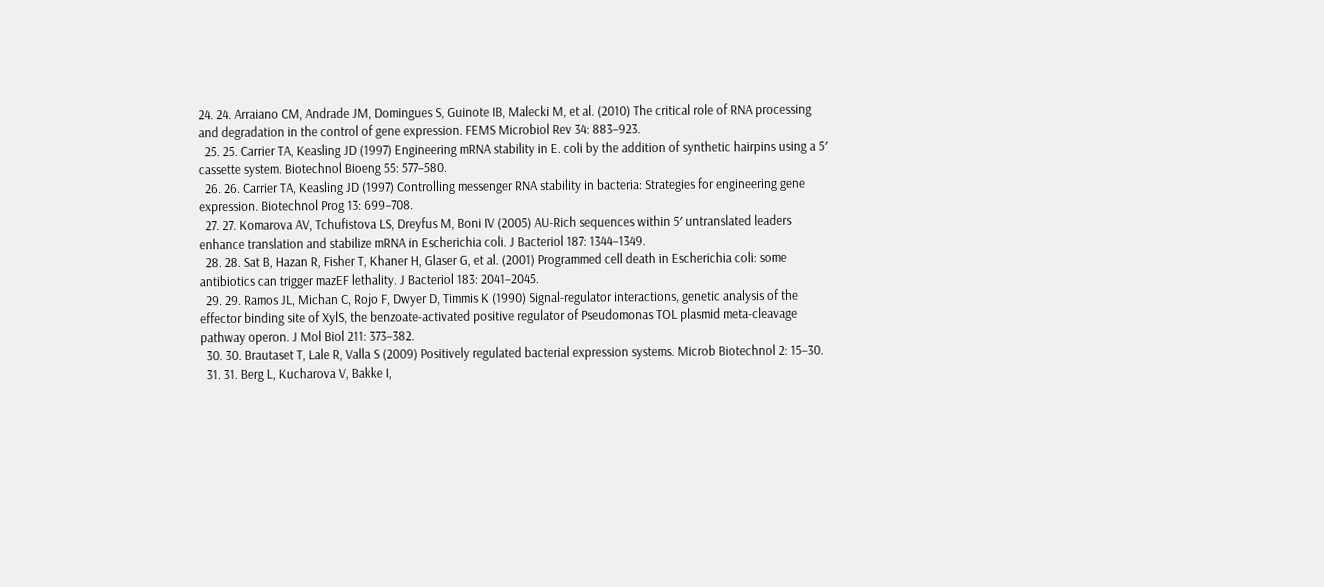24. 24. Arraiano CM, Andrade JM, Domingues S, Guinote IB, Malecki M, et al. (2010) The critical role of RNA processing and degradation in the control of gene expression. FEMS Microbiol Rev 34: 883–923.
  25. 25. Carrier TA, Keasling JD (1997) Engineering mRNA stability in E. coli by the addition of synthetic hairpins using a 5′ cassette system. Biotechnol Bioeng 55: 577–580.
  26. 26. Carrier TA, Keasling JD (1997) Controlling messenger RNA stability in bacteria: Strategies for engineering gene expression. Biotechnol Prog 13: 699–708.
  27. 27. Komarova AV, Tchufistova LS, Dreyfus M, Boni IV (2005) AU-Rich sequences within 5′ untranslated leaders enhance translation and stabilize mRNA in Escherichia coli. J Bacteriol 187: 1344–1349.
  28. 28. Sat B, Hazan R, Fisher T, Khaner H, Glaser G, et al. (2001) Programmed cell death in Escherichia coli: some antibiotics can trigger mazEF lethality. J Bacteriol 183: 2041–2045.
  29. 29. Ramos JL, Michan C, Rojo F, Dwyer D, Timmis K (1990) Signal-regulator interactions, genetic analysis of the effector binding site of XylS, the benzoate-activated positive regulator of Pseudomonas TOL plasmid meta-cleavage pathway operon. J Mol Biol 211: 373–382.
  30. 30. Brautaset T, Lale R, Valla S (2009) Positively regulated bacterial expression systems. Microb Biotechnol 2: 15–30.
  31. 31. Berg L, Kucharova V, Bakke I,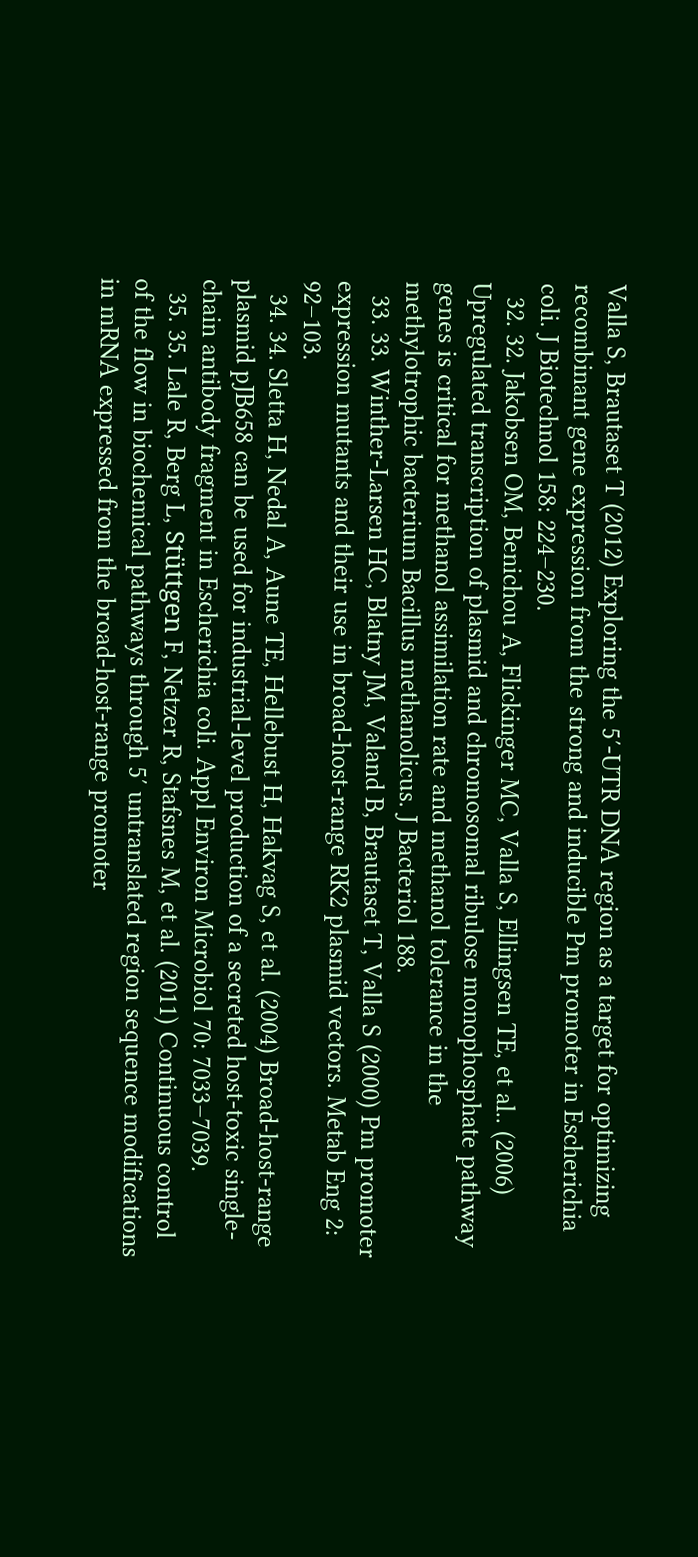Valla S, Brautaset T (2012) Exploring the 5′-UTR DNA region as a target for optimizing recombinant gene expression from the strong and inducible Pm promoter in Escherichia coli. J Biotechnol 158: 224–230.
  32. 32. Jakobsen OM, Benichou A, Flickinger MC, Valla S, Ellingsen TE, et al.. (2006) Upregulated transcription of plasmid and chromosomal ribulose monophosphate pathway genes is critical for methanol assimilation rate and methanol tolerance in the methylotrophic bacterium Bacillus methanolicus. J Bacteriol 188.
  33. 33. Winther-Larsen HC, Blatny JM, Valand B, Brautaset T, Valla S (2000) Pm promoter expression mutants and their use in broad-host-range RK2 plasmid vectors. Metab Eng 2: 92–103.
  34. 34. Sletta H, Nedal A, Aune TE, Hellebust H, Hakvag S, et al. (2004) Broad-host-range plasmid pJB658 can be used for industrial-level production of a secreted host-toxic single-chain antibody fragment in Escherichia coli. Appl Environ Microbiol 70: 7033–7039.
  35. 35. Lale R, Berg L, Stüttgen F, Netzer R, Stafsnes M, et al. (2011) Continuous control of the flow in biochemical pathways through 5′ untranslated region sequence modifications in mRNA expressed from the broad-host-range promoter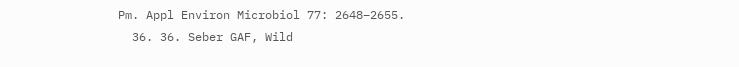Pm. Appl Environ Microbiol 77: 2648–2655.
  36. 36. Seber GAF, Wild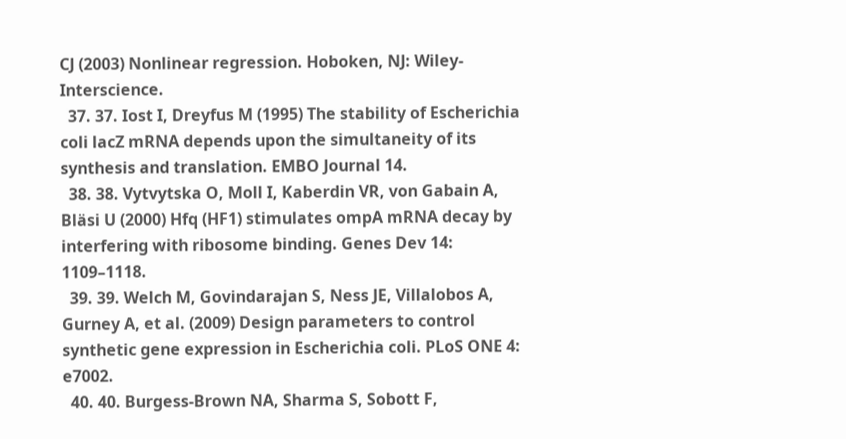CJ (2003) Nonlinear regression. Hoboken, NJ: Wiley-Interscience.
  37. 37. Iost I, Dreyfus M (1995) The stability of Escherichia coli lacZ mRNA depends upon the simultaneity of its synthesis and translation. EMBO Journal 14.
  38. 38. Vytvytska O, Moll I, Kaberdin VR, von Gabain A, Bläsi U (2000) Hfq (HF1) stimulates ompA mRNA decay by interfering with ribosome binding. Genes Dev 14: 1109–1118.
  39. 39. Welch M, Govindarajan S, Ness JE, Villalobos A, Gurney A, et al. (2009) Design parameters to control synthetic gene expression in Escherichia coli. PLoS ONE 4: e7002.
  40. 40. Burgess-Brown NA, Sharma S, Sobott F,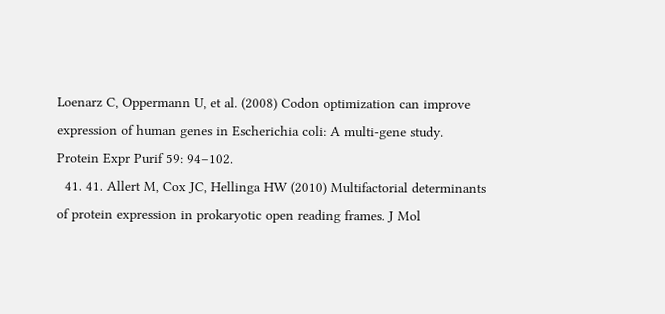Loenarz C, Oppermann U, et al. (2008) Codon optimization can improve expression of human genes in Escherichia coli: A multi-gene study. Protein Expr Purif 59: 94–102.
  41. 41. Allert M, Cox JC, Hellinga HW (2010) Multifactorial determinants of protein expression in prokaryotic open reading frames. J Mol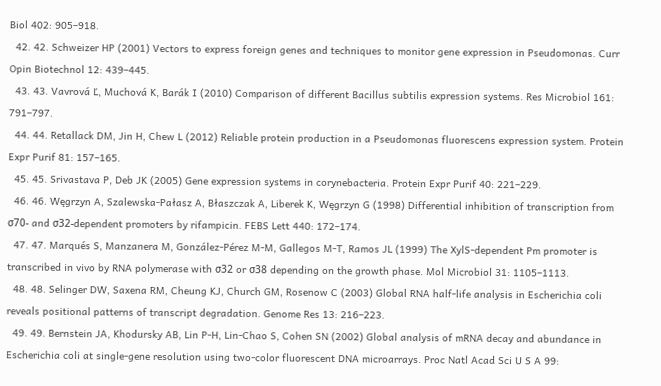Biol 402: 905–918.
  42. 42. Schweizer HP (2001) Vectors to express foreign genes and techniques to monitor gene expression in Pseudomonas. Curr Opin Biotechnol 12: 439–445.
  43. 43. Vavrová Ľ, Muchová K, Barák I (2010) Comparison of different Bacillus subtilis expression systems. Res Microbiol 161: 791–797.
  44. 44. Retallack DM, Jin H, Chew L (2012) Reliable protein production in a Pseudomonas fluorescens expression system. Protein Expr Purif 81: 157–165.
  45. 45. Srivastava P, Deb JK (2005) Gene expression systems in corynebacteria. Protein Expr Purif 40: 221–229.
  46. 46. Węgrzyn A, Szalewska-Pałasz A, Błaszczak A, Liberek K, Węgrzyn G (1998) Differential inhibition of transcription from σ70- and σ32-dependent promoters by rifampicin. FEBS Lett 440: 172–174.
  47. 47. Marqués S, Manzanera M, González-Pérez M-M, Gallegos M-T, Ramos JL (1999) The XylS-dependent Pm promoter is transcribed in vivo by RNA polymerase with σ32 or σ38 depending on the growth phase. Mol Microbiol 31: 1105–1113.
  48. 48. Selinger DW, Saxena RM, Cheung KJ, Church GM, Rosenow C (2003) Global RNA half-life analysis in Escherichia coli reveals positional patterns of transcript degradation. Genome Res 13: 216–223.
  49. 49. Bernstein JA, Khodursky AB, Lin P-H, Lin-Chao S, Cohen SN (2002) Global analysis of mRNA decay and abundance in Escherichia coli at single-gene resolution using two-color fluorescent DNA microarrays. Proc Natl Acad Sci U S A 99: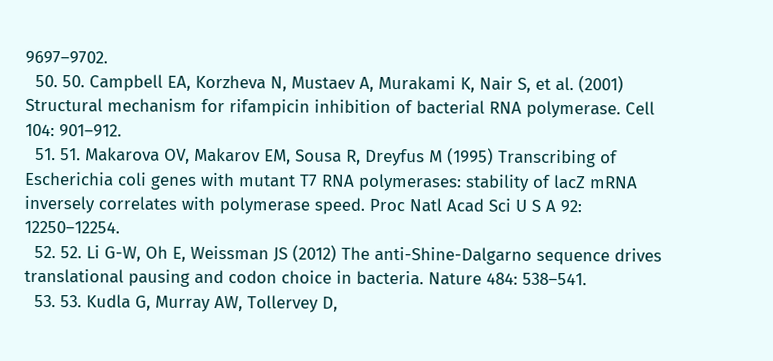9697–9702.
  50. 50. Campbell EA, Korzheva N, Mustaev A, Murakami K, Nair S, et al. (2001) Structural mechanism for rifampicin inhibition of bacterial RNA polymerase. Cell 104: 901–912.
  51. 51. Makarova OV, Makarov EM, Sousa R, Dreyfus M (1995) Transcribing of Escherichia coli genes with mutant T7 RNA polymerases: stability of lacZ mRNA inversely correlates with polymerase speed. Proc Natl Acad Sci U S A 92: 12250–12254.
  52. 52. Li G-W, Oh E, Weissman JS (2012) The anti-Shine-Dalgarno sequence drives translational pausing and codon choice in bacteria. Nature 484: 538–541.
  53. 53. Kudla G, Murray AW, Tollervey D,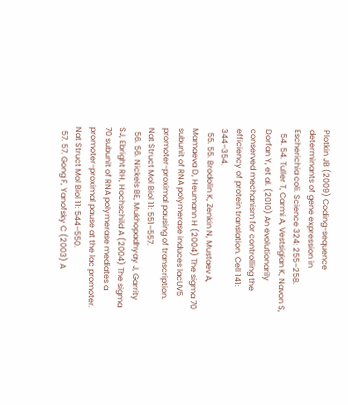Plotkin JB (2009) Coding-sequence determinants of gene expression in Escherichia coli. Science 324: 255–258.
  54. 54. Tuller T, Carmi A, Vestsigian K, Navon S, Dorfan Y, et al. (2010) An evolutionarily conserved mechanism for controlling the efficiency of protein translation. Cell 141: 344–354.
  55. 55. Brodolin K, Zenkin N, Mustaev A, Mamaeva D, Heumann H (2004) The sigma 70 subunit of RNA polymerase induces lacUV5 promoter-proximal pausing of transcription. Nat Struct Mol Biol 11: 551–557.
  56. 56. Nickels BE, Mukhopadhyay J, Garrity SJ, Ebright RH, Hochschild A (2004) The sigma 70 subunit of RNA polymerase mediates a promoter-proximal pause at the lac promoter. Nat Struct Mol Biol 11: 544–550.
  57. 57. Gong F, Yanofsky C (2003) A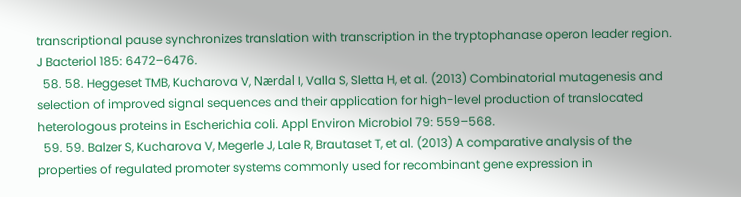transcriptional pause synchronizes translation with transcription in the tryptophanase operon leader region. J Bacteriol 185: 6472–6476.
  58. 58. Heggeset TMB, Kucharova V, Nærdal I, Valla S, Sletta H, et al. (2013) Combinatorial mutagenesis and selection of improved signal sequences and their application for high-level production of translocated heterologous proteins in Escherichia coli. Appl Environ Microbiol 79: 559–568.
  59. 59. Balzer S, Kucharova V, Megerle J, Lale R, Brautaset T, et al. (2013) A comparative analysis of the properties of regulated promoter systems commonly used for recombinant gene expression in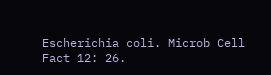Escherichia coli. Microb Cell Fact 12: 26.